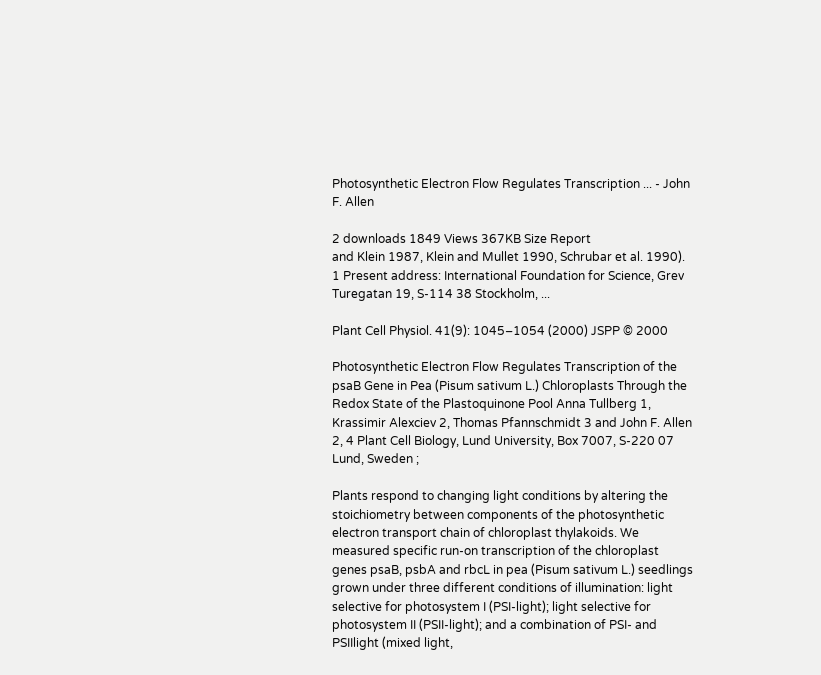Photosynthetic Electron Flow Regulates Transcription ... - John F. Allen

2 downloads 1849 Views 367KB Size Report
and Klein 1987, Klein and Mullet 1990, Schrubar et al. 1990). 1 Present address: International Foundation for Science, Grev Turegatan 19, S-114 38 Stockholm, ...

Plant Cell Physiol. 41(9): 1045–1054 (2000) JSPP © 2000

Photosynthetic Electron Flow Regulates Transcription of the psaB Gene in Pea (Pisum sativum L.) Chloroplasts Through the Redox State of the Plastoquinone Pool Anna Tullberg 1, Krassimir Alexciev 2, Thomas Pfannschmidt 3 and John F. Allen 2, 4 Plant Cell Biology, Lund University, Box 7007, S-220 07 Lund, Sweden ;

Plants respond to changing light conditions by altering the stoichiometry between components of the photosynthetic electron transport chain of chloroplast thylakoids. We measured specific run-on transcription of the chloroplast genes psaB, psbA and rbcL in pea (Pisum sativum L.) seedlings grown under three different conditions of illumination: light selective for photosystem I (PSI-light); light selective for photosystem II (PSII-light); and a combination of PSI- and PSIIlight (mixed light,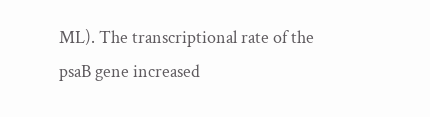ML). The transcriptional rate of the psaB gene increased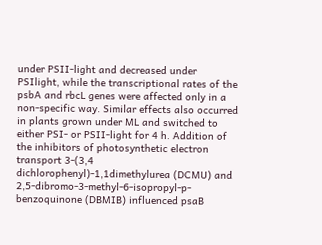under PSII-light and decreased under PSIlight, while the transcriptional rates of the psbA and rbcL genes were affected only in a non-specific way. Similar effects also occurred in plants grown under ML and switched to either PSI- or PSII-light for 4 h. Addition of the inhibitors of photosynthetic electron transport 3-(3,4 dichlorophenyl)-1,1dimethylurea (DCMU) and 2,5-dibromo-3-methyl-6-isopropyl-p-benzoquinone (DBMIB) influenced psaB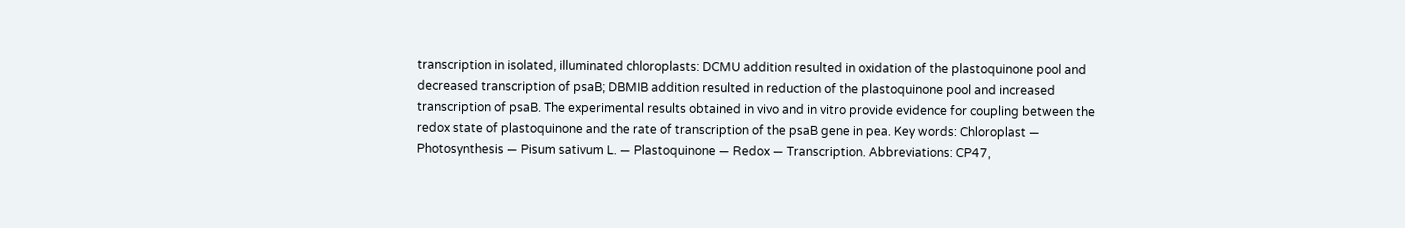transcription in isolated, illuminated chloroplasts: DCMU addition resulted in oxidation of the plastoquinone pool and decreased transcription of psaB; DBMIB addition resulted in reduction of the plastoquinone pool and increased transcription of psaB. The experimental results obtained in vivo and in vitro provide evidence for coupling between the redox state of plastoquinone and the rate of transcription of the psaB gene in pea. Key words: Chloroplast — Photosynthesis — Pisum sativum L. — Plastoquinone — Redox — Transcription. Abbreviations: CP47,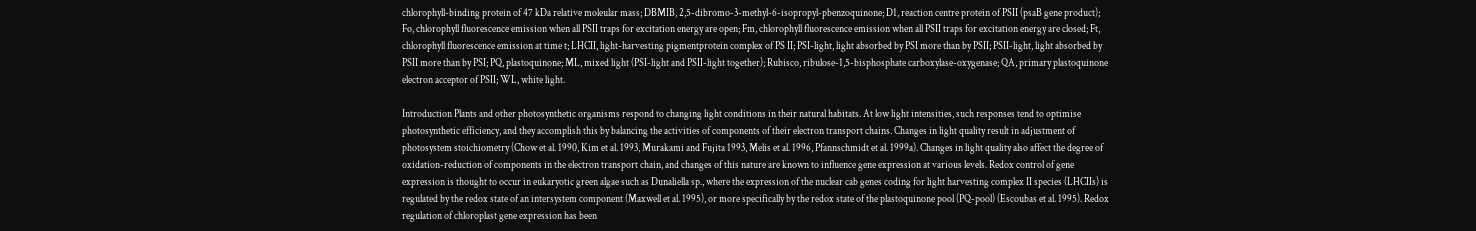chlorophyll-binding protein of 47 kDa relative moleular mass; DBMIB, 2,5-dibromo-3-methyl-6-isopropyl-pbenzoquinone; D1, reaction centre protein of PSII (psaB gene product); Fo, chlorophyll fluorescence emission when all PSII traps for excitation energy are open; Fm, chlorophyll fluorescence emission when all PSII traps for excitation energy are closed; Ft, chlorophyll fluorescence emission at time t; LHCII, light-harvesting pigmentprotein complex of PS II; PSI-light, light absorbed by PSI more than by PSII; PSII-light, light absorbed by PSII more than by PSI; PQ, plastoquinone; ML, mixed light (PSI-light and PSII-light together); Rubisco, ribulose-1,5-bisphosphate carboxylase-oxygenase; QA, primary plastoquinone electron acceptor of PSII; WL, white light.

Introduction Plants and other photosynthetic organisms respond to changing light conditions in their natural habitats. At low light intensities, such responses tend to optimise photosynthetic efficiency, and they accomplish this by balancing the activities of components of their electron transport chains. Changes in light quality result in adjustment of photosystem stoichiometry (Chow et al. 1990, Kim et al. 1993, Murakami and Fujita 1993, Melis et al. 1996, Pfannschmidt et al. 1999a). Changes in light quality also affect the degree of oxidation-reduction of components in the electron transport chain, and changes of this nature are known to influence gene expression at various levels. Redox control of gene expression is thought to occur in eukaryotic green algae such as Dunaliella sp., where the expression of the nuclear cab genes coding for light harvesting complex II species (LHCIIs) is regulated by the redox state of an intersystem component (Maxwell et al. 1995), or more specifically by the redox state of the plastoquinone pool (PQ-pool) (Escoubas et al. 1995). Redox regulation of chloroplast gene expression has been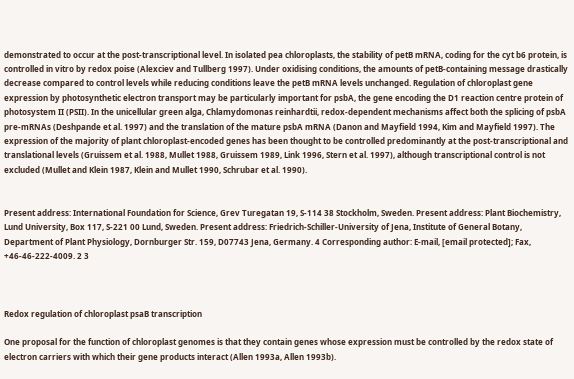demonstrated to occur at the post-transcriptional level. In isolated pea chloroplasts, the stability of petB mRNA, coding for the cyt b6 protein, is controlled in vitro by redox poise (Alexciev and Tullberg 1997). Under oxidising conditions, the amounts of petB-containing message drastically decrease compared to control levels while reducing conditions leave the petB mRNA levels unchanged. Regulation of chloroplast gene expression by photosynthetic electron transport may be particularly important for psbA, the gene encoding the D1 reaction centre protein of photosystem II (PSII). In the unicellular green alga, Chlamydomonas reinhardtii, redox-dependent mechanisms affect both the splicing of psbA pre-mRNAs (Deshpande et al. 1997) and the translation of the mature psbA mRNA (Danon and Mayfield 1994, Kim and Mayfield 1997). The expression of the majority of plant chloroplast-encoded genes has been thought to be controlled predominantly at the post-transcriptional and translational levels (Gruissem et al. 1988, Mullet 1988, Gruissem 1989, Link 1996, Stern et al. 1997), although transcriptional control is not excluded (Mullet and Klein 1987, Klein and Mullet 1990, Schrubar et al. 1990).


Present address: International Foundation for Science, Grev Turegatan 19, S-114 38 Stockholm, Sweden. Present address: Plant Biochemistry, Lund University, Box 117, S-221 00 Lund, Sweden. Present address: Friedrich-Schiller-University of Jena, Institute of General Botany, Department of Plant Physiology, Dornburger Str. 159, D07743 Jena, Germany. 4 Corresponding author: E-mail, [email protected]; Fax, +46-46-222-4009. 2 3



Redox regulation of chloroplast psaB transcription

One proposal for the function of chloroplast genomes is that they contain genes whose expression must be controlled by the redox state of electron carriers with which their gene products interact (Allen 1993a, Allen 1993b).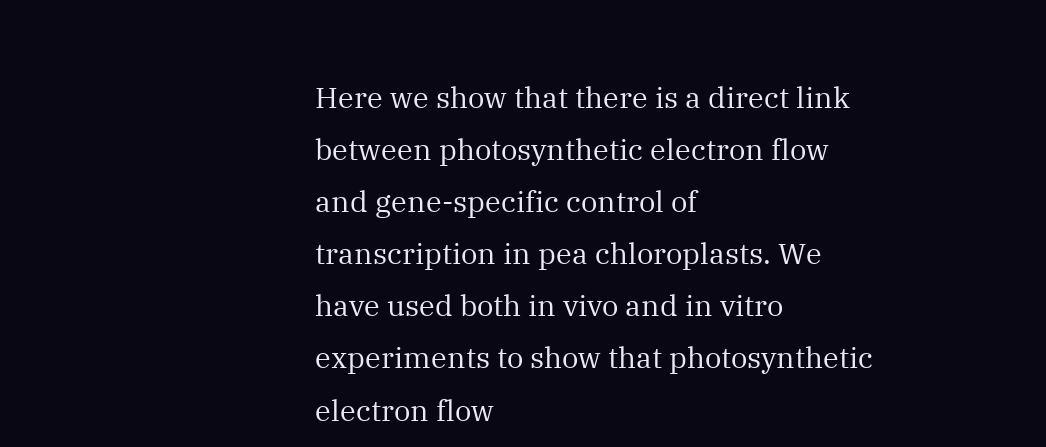Here we show that there is a direct link between photosynthetic electron flow and gene-specific control of transcription in pea chloroplasts. We have used both in vivo and in vitro experiments to show that photosynthetic electron flow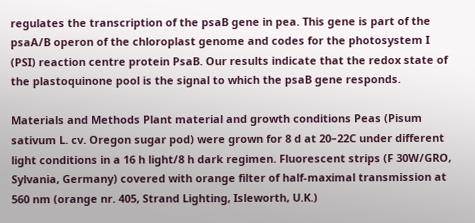regulates the transcription of the psaB gene in pea. This gene is part of the psaA/B operon of the chloroplast genome and codes for the photosystem I (PSI) reaction centre protein PsaB. Our results indicate that the redox state of the plastoquinone pool is the signal to which the psaB gene responds.

Materials and Methods Plant material and growth conditions Peas (Pisum sativum L. cv. Oregon sugar pod) were grown for 8 d at 20–22C under different light conditions in a 16 h light/8 h dark regimen. Fluorescent strips (F 30W/GRO, Sylvania, Germany) covered with orange filter of half-maximal transmission at 560 nm (orange nr. 405, Strand Lighting, Isleworth, U.K.)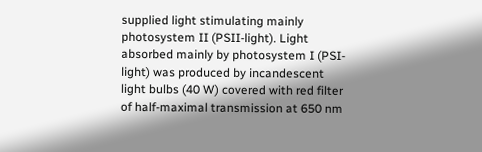supplied light stimulating mainly photosystem II (PSII-light). Light absorbed mainly by photosystem I (PSI-light) was produced by incandescent light bulbs (40 W) covered with red filter of half-maximal transmission at 650 nm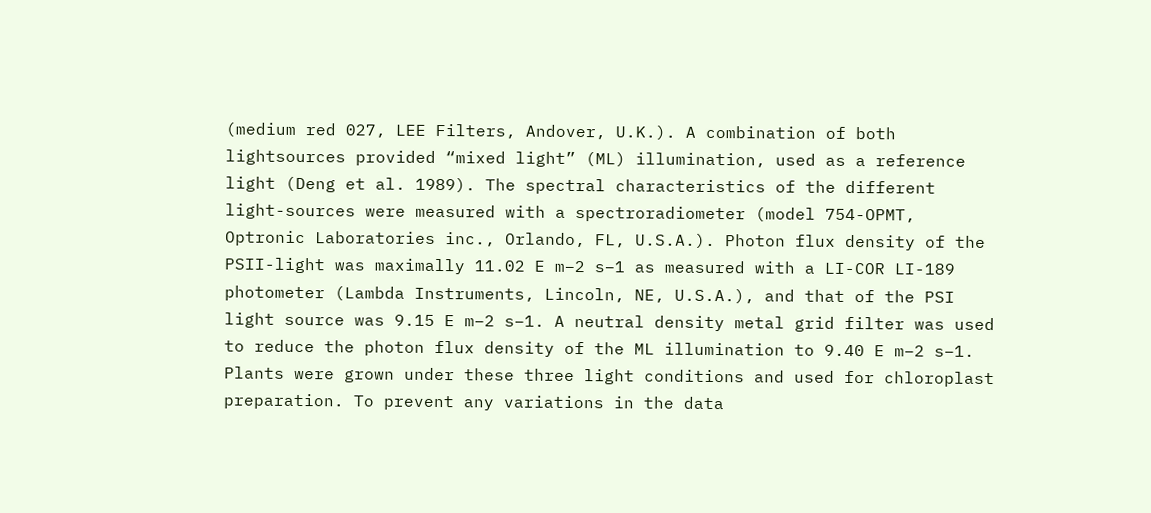(medium red 027, LEE Filters, Andover, U.K.). A combination of both lightsources provided “mixed light” (ML) illumination, used as a reference light (Deng et al. 1989). The spectral characteristics of the different light-sources were measured with a spectroradiometer (model 754-OPMT, Optronic Laboratories inc., Orlando, FL, U.S.A.). Photon flux density of the PSII-light was maximally 11.02 E m–2 s–1 as measured with a LI-COR LI-189 photometer (Lambda Instruments, Lincoln, NE, U.S.A.), and that of the PSI light source was 9.15 E m–2 s–1. A neutral density metal grid filter was used to reduce the photon flux density of the ML illumination to 9.40 E m–2 s–1. Plants were grown under these three light conditions and used for chloroplast preparation. To prevent any variations in the data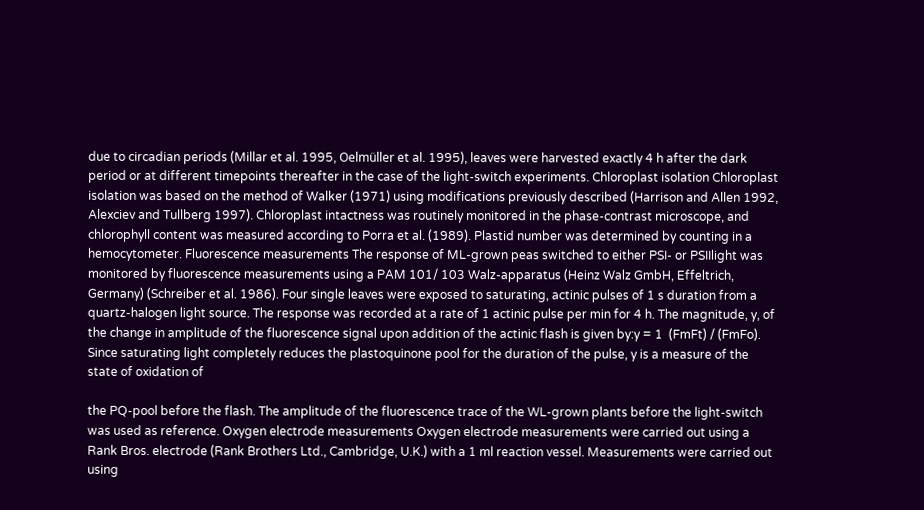due to circadian periods (Millar et al. 1995, Oelmüller et al. 1995), leaves were harvested exactly 4 h after the dark period or at different timepoints thereafter in the case of the light-switch experiments. Chloroplast isolation Chloroplast isolation was based on the method of Walker (1971) using modifications previously described (Harrison and Allen 1992, Alexciev and Tullberg 1997). Chloroplast intactness was routinely monitored in the phase-contrast microscope, and chlorophyll content was measured according to Porra et al. (1989). Plastid number was determined by counting in a hemocytometer. Fluorescence measurements The response of ML-grown peas switched to either PSI- or PSIIlight was monitored by fluorescence measurements using a PAM 101/ 103 Walz-apparatus (Heinz Walz GmbH, Effeltrich, Germany) (Schreiber et al. 1986). Four single leaves were exposed to saturating, actinic pulses of 1 s duration from a quartz-halogen light source. The response was recorded at a rate of 1 actinic pulse per min for 4 h. The magnitude, y, of the change in amplitude of the fluorescence signal upon addition of the actinic flash is given by:y = 1  (FmFt) / (FmFo). Since saturating light completely reduces the plastoquinone pool for the duration of the pulse, y is a measure of the state of oxidation of

the PQ-pool before the flash. The amplitude of the fluorescence trace of the WL-grown plants before the light-switch was used as reference. Oxygen electrode measurements Oxygen electrode measurements were carried out using a Rank Bros. electrode (Rank Brothers Ltd., Cambridge, U.K.) with a 1 ml reaction vessel. Measurements were carried out using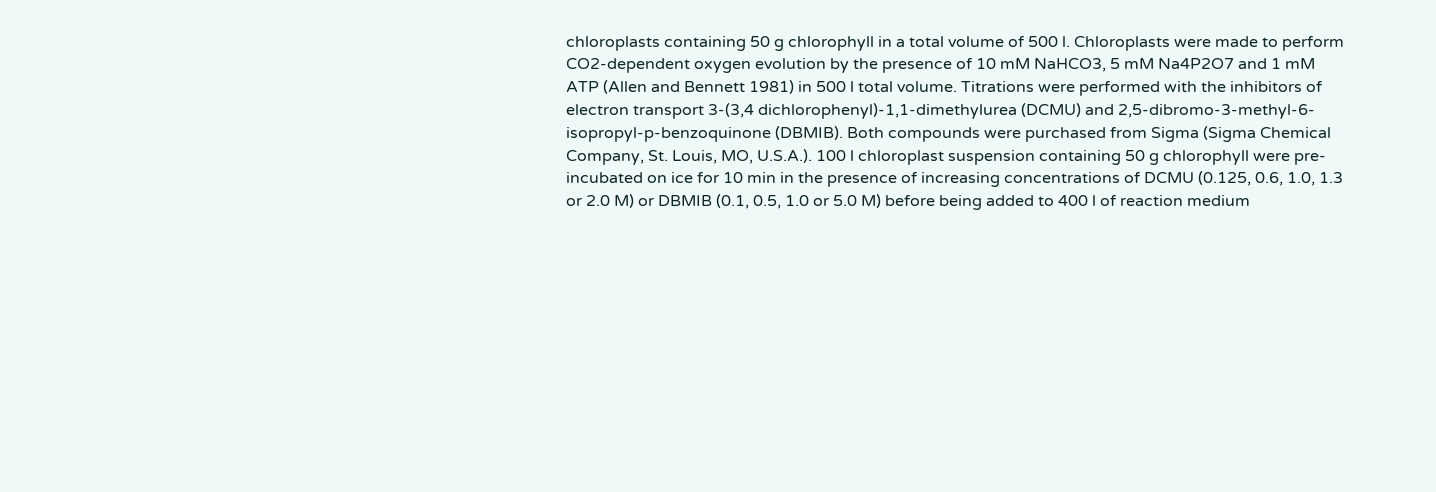chloroplasts containing 50 g chlorophyll in a total volume of 500 l. Chloroplasts were made to perform CO2-dependent oxygen evolution by the presence of 10 mM NaHCO3, 5 mM Na4P2O7 and 1 mM ATP (Allen and Bennett 1981) in 500 l total volume. Titrations were performed with the inhibitors of electron transport 3-(3,4 dichlorophenyl)-1,1-dimethylurea (DCMU) and 2,5-dibromo-3-methyl-6-isopropyl-p-benzoquinone (DBMIB). Both compounds were purchased from Sigma (Sigma Chemical Company, St. Louis, MO, U.S.A.). 100 l chloroplast suspension containing 50 g chlorophyll were pre-incubated on ice for 10 min in the presence of increasing concentrations of DCMU (0.125, 0.6, 1.0, 1.3 or 2.0 M) or DBMIB (0.1, 0.5, 1.0 or 5.0 M) before being added to 400 l of reaction medium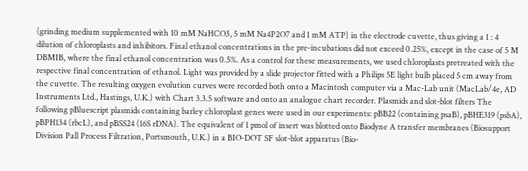(grinding medium supplemented with 10 mM NaHCO3, 5 mM Na4P2O7 and 1 mM ATP) in the electrode cuvette, thus giving a 1 : 4 dilution of chloroplasts and inhibitors. Final ethanol concentrations in the pre-incubations did not exceed 0.25%, except in the case of 5 M DBMIB, where the final ethanol concentration was 0.5%. As a control for these measurements, we used chloroplasts pretreated with the respective final concentration of ethanol. Light was provided by a slide projector fitted with a Philips 5E light bulb placed 5 cm away from the cuvette. The resulting oxygen evolution curves were recorded both onto a Macintosh computer via a Mac-Lab unit (MacLab/4e, AD Instruments Ltd., Hastings, U.K.) with Chart 3.3.5 software and onto an analogue chart recorder. Plasmids and slot-blot filters The following pBluescript plasmids containing barley chloroplast genes were used in our experiments: pBB22 (containing psaB), pBHE319 (psbA), pBPH134 (rbcL), and pBSS24 (16S rDNA). The equivalent of 1 pmol of insert was blotted onto Biodyne A transfer membranes (Biosupport Division Pall Process Filtration, Portsmouth, U.K.) in a BIO-DOT SF slot-blot apparatus (Bio-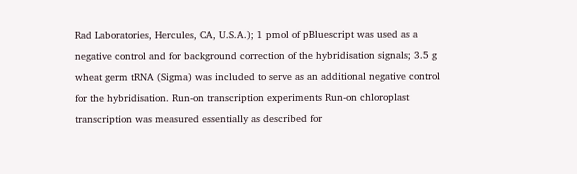Rad Laboratories, Hercules, CA, U.S.A.); 1 pmol of pBluescript was used as a negative control and for background correction of the hybridisation signals; 3.5 g wheat germ tRNA (Sigma) was included to serve as an additional negative control for the hybridisation. Run-on transcription experiments Run-on chloroplast transcription was measured essentially as described for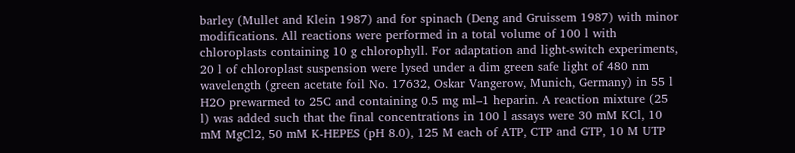barley (Mullet and Klein 1987) and for spinach (Deng and Gruissem 1987) with minor modifications. All reactions were performed in a total volume of 100 l with chloroplasts containing 10 g chlorophyll. For adaptation and light-switch experiments, 20 l of chloroplast suspension were lysed under a dim green safe light of 480 nm wavelength (green acetate foil No. 17632, Oskar Vangerow, Munich, Germany) in 55 l H2O prewarmed to 25C and containing 0.5 mg ml–1 heparin. A reaction mixture (25 l) was added such that the final concentrations in 100 l assays were 30 mM KCl, 10 mM MgCl2, 50 mM K-HEPES (pH 8.0), 125 M each of ATP, CTP and GTP, 10 M UTP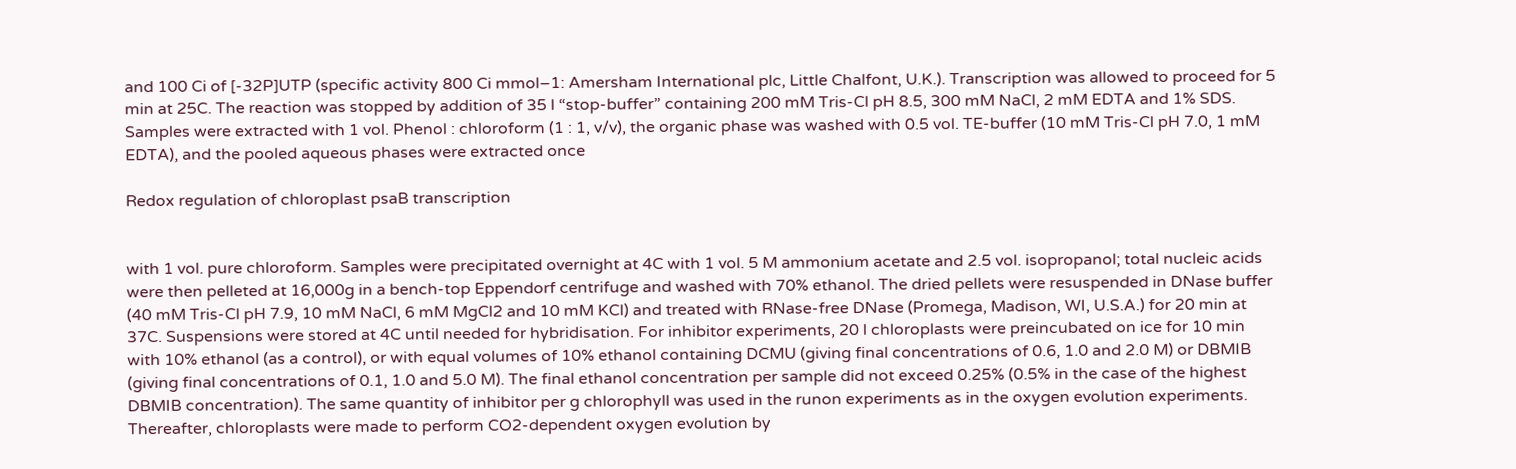and 100 Ci of [-32P]UTP (specific activity 800 Ci mmol–1: Amersham International plc, Little Chalfont, U.K.). Transcription was allowed to proceed for 5 min at 25C. The reaction was stopped by addition of 35 l “stop-buffer” containing 200 mM Tris-Cl pH 8.5, 300 mM NaCl, 2 mM EDTA and 1% SDS. Samples were extracted with 1 vol. Phenol : chloroform (1 : 1, v/v), the organic phase was washed with 0.5 vol. TE-buffer (10 mM Tris-Cl pH 7.0, 1 mM EDTA), and the pooled aqueous phases were extracted once

Redox regulation of chloroplast psaB transcription


with 1 vol. pure chloroform. Samples were precipitated overnight at 4C with 1 vol. 5 M ammonium acetate and 2.5 vol. isopropanol; total nucleic acids were then pelleted at 16,000g in a bench-top Eppendorf centrifuge and washed with 70% ethanol. The dried pellets were resuspended in DNase buffer (40 mM Tris-Cl pH 7.9, 10 mM NaCl, 6 mM MgCl2 and 10 mM KCl) and treated with RNase-free DNase (Promega, Madison, WI, U.S.A.) for 20 min at 37C. Suspensions were stored at 4C until needed for hybridisation. For inhibitor experiments, 20 l chloroplasts were preincubated on ice for 10 min with 10% ethanol (as a control), or with equal volumes of 10% ethanol containing DCMU (giving final concentrations of 0.6, 1.0 and 2.0 M) or DBMIB (giving final concentrations of 0.1, 1.0 and 5.0 M). The final ethanol concentration per sample did not exceed 0.25% (0.5% in the case of the highest DBMIB concentration). The same quantity of inhibitor per g chlorophyll was used in the runon experiments as in the oxygen evolution experiments. Thereafter, chloroplasts were made to perform CO2-dependent oxygen evolution by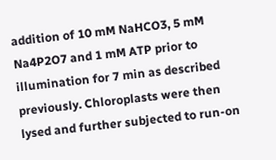addition of 10 mM NaHCO3, 5 mM Na4P2O7 and 1 mM ATP prior to illumination for 7 min as described previously. Chloroplasts were then lysed and further subjected to run-on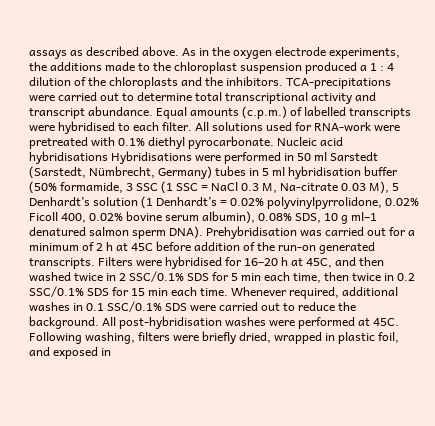assays as described above. As in the oxygen electrode experiments, the additions made to the chloroplast suspension produced a 1 : 4 dilution of the chloroplasts and the inhibitors. TCA-precipitations were carried out to determine total transcriptional activity and transcript abundance. Equal amounts (c.p.m.) of labelled transcripts were hybridised to each filter. All solutions used for RNA-work were pretreated with 0.1% diethyl pyrocarbonate. Nucleic acid hybridisations Hybridisations were performed in 50 ml Sarstedt (Sarstedt, Nümbrecht, Germany) tubes in 5 ml hybridisation buffer (50% formamide, 3 SSC (1 SSC = NaCl 0.3 M, Na-citrate 0.03 M), 5 Denhardt’s solution (1 Denhardt’s = 0.02% polyvinylpyrrolidone, 0.02% Ficoll 400, 0.02% bovine serum albumin), 0.08% SDS, 10 g ml–1 denatured salmon sperm DNA). Prehybridisation was carried out for a minimum of 2 h at 45C before addition of the run-on generated transcripts. Filters were hybridised for 16–20 h at 45C, and then washed twice in 2 SSC/0.1% SDS for 5 min each time, then twice in 0.2 SSC/0.1% SDS for 15 min each time. Whenever required, additional washes in 0.1 SSC/0.1% SDS were carried out to reduce the background. All post-hybridisation washes were performed at 45C. Following washing, filters were briefly dried, wrapped in plastic foil, and exposed in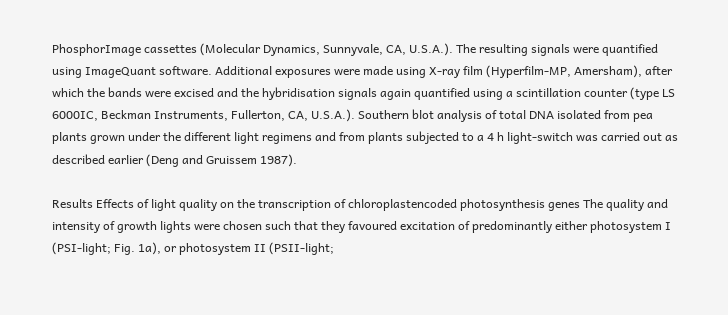PhosphorImage cassettes (Molecular Dynamics, Sunnyvale, CA, U.S.A.). The resulting signals were quantified using ImageQuant software. Additional exposures were made using X-ray film (Hyperfilm-MP, Amersham), after which the bands were excised and the hybridisation signals again quantified using a scintillation counter (type LS 6000IC, Beckman Instruments, Fullerton, CA, U.S.A.). Southern blot analysis of total DNA isolated from pea plants grown under the different light regimens and from plants subjected to a 4 h light-switch was carried out as described earlier (Deng and Gruissem 1987).

Results Effects of light quality on the transcription of chloroplastencoded photosynthesis genes The quality and intensity of growth lights were chosen such that they favoured excitation of predominantly either photosystem I (PSI-light; Fig. 1a), or photosystem II (PSII-light;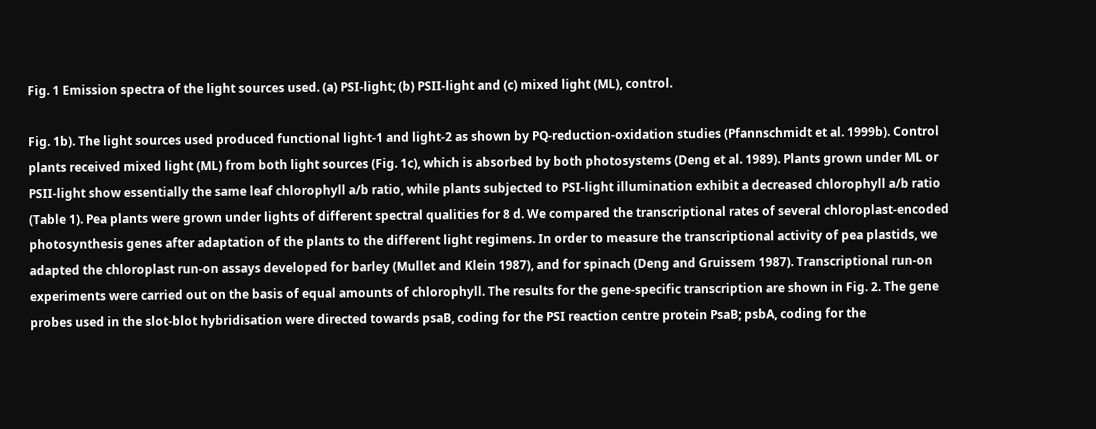Fig. 1 Emission spectra of the light sources used. (a) PSI-light; (b) PSII-light and (c) mixed light (ML), control.

Fig. 1b). The light sources used produced functional light-1 and light-2 as shown by PQ-reduction-oxidation studies (Pfannschmidt et al. 1999b). Control plants received mixed light (ML) from both light sources (Fig. 1c), which is absorbed by both photosystems (Deng et al. 1989). Plants grown under ML or PSII-light show essentially the same leaf chlorophyll a/b ratio, while plants subjected to PSI-light illumination exhibit a decreased chlorophyll a/b ratio (Table 1). Pea plants were grown under lights of different spectral qualities for 8 d. We compared the transcriptional rates of several chloroplast-encoded photosynthesis genes after adaptation of the plants to the different light regimens. In order to measure the transcriptional activity of pea plastids, we adapted the chloroplast run-on assays developed for barley (Mullet and Klein 1987), and for spinach (Deng and Gruissem 1987). Transcriptional run-on experiments were carried out on the basis of equal amounts of chlorophyll. The results for the gene-specific transcription are shown in Fig. 2. The gene probes used in the slot-blot hybridisation were directed towards psaB, coding for the PSI reaction centre protein PsaB; psbA, coding for the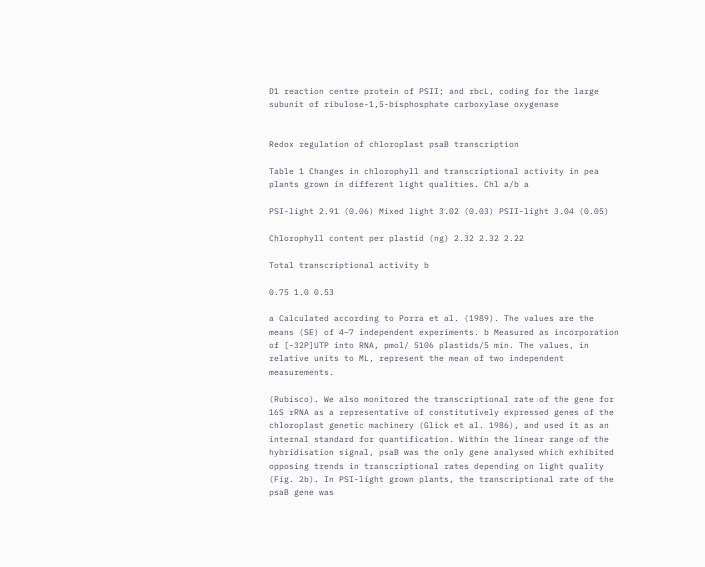D1 reaction centre protein of PSII; and rbcL, coding for the large subunit of ribulose-1,5-bisphosphate carboxylase oxygenase


Redox regulation of chloroplast psaB transcription

Table 1 Changes in chlorophyll and transcriptional activity in pea plants grown in different light qualities. Chl a/b a

PSI-light 2.91 (0.06) Mixed light 3.02 (0.03) PSII-light 3.04 (0.05)

Chlorophyll content per plastid (ng) 2.32 2.32 2.22

Total transcriptional activity b

0.75 1.0 0.53

a Calculated according to Porra et al. (1989). The values are the means (SE) of 4–7 independent experiments. b Measured as incorporation of [-32P]UTP into RNA, pmol/ 5106 plastids/5 min. The values, in relative units to ML, represent the mean of two independent measurements.

(Rubisco). We also monitored the transcriptional rate of the gene for 16S rRNA as a representative of constitutively expressed genes of the chloroplast genetic machinery (Glick et al. 1986), and used it as an internal standard for quantification. Within the linear range of the hybridisation signal, psaB was the only gene analysed which exhibited opposing trends in transcriptional rates depending on light quality (Fig. 2b). In PSI-light grown plants, the transcriptional rate of the psaB gene was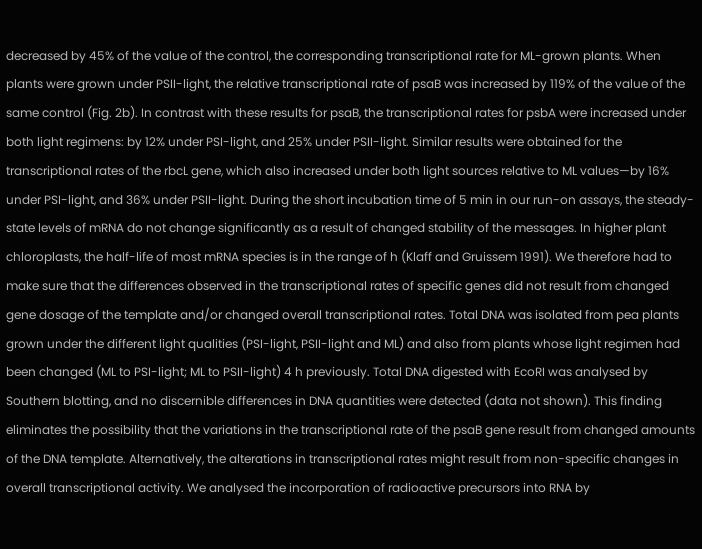decreased by 45% of the value of the control, the corresponding transcriptional rate for ML-grown plants. When plants were grown under PSII-light, the relative transcriptional rate of psaB was increased by 119% of the value of the same control (Fig. 2b). In contrast with these results for psaB, the transcriptional rates for psbA were increased under both light regimens: by 12% under PSI-light, and 25% under PSII-light. Similar results were obtained for the transcriptional rates of the rbcL gene, which also increased under both light sources relative to ML values—by 16% under PSI-light, and 36% under PSII-light. During the short incubation time of 5 min in our run-on assays, the steady-state levels of mRNA do not change significantly as a result of changed stability of the messages. In higher plant chloroplasts, the half-life of most mRNA species is in the range of h (Klaff and Gruissem 1991). We therefore had to make sure that the differences observed in the transcriptional rates of specific genes did not result from changed gene dosage of the template and/or changed overall transcriptional rates. Total DNA was isolated from pea plants grown under the different light qualities (PSI-light, PSII-light and ML) and also from plants whose light regimen had been changed (ML to PSI-light; ML to PSII-light) 4 h previously. Total DNA digested with EcoRI was analysed by Southern blotting, and no discernible differences in DNA quantities were detected (data not shown). This finding eliminates the possibility that the variations in the transcriptional rate of the psaB gene result from changed amounts of the DNA template. Alternatively, the alterations in transcriptional rates might result from non-specific changes in overall transcriptional activity. We analysed the incorporation of radioactive precursors into RNA by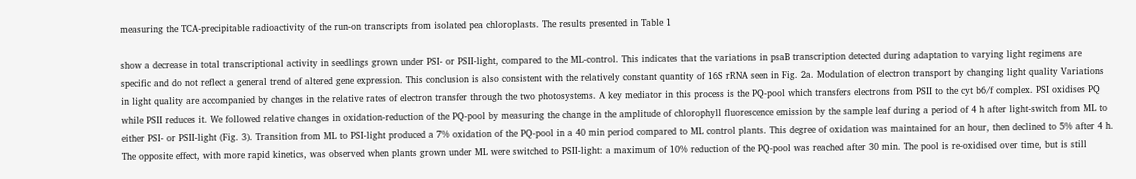measuring the TCA-precipitable radioactivity of the run-on transcripts from isolated pea chloroplasts. The results presented in Table 1

show a decrease in total transcriptional activity in seedlings grown under PSI- or PSII-light, compared to the ML-control. This indicates that the variations in psaB transcription detected during adaptation to varying light regimens are specific and do not reflect a general trend of altered gene expression. This conclusion is also consistent with the relatively constant quantity of 16S rRNA seen in Fig. 2a. Modulation of electron transport by changing light quality Variations in light quality are accompanied by changes in the relative rates of electron transfer through the two photosystems. A key mediator in this process is the PQ-pool which transfers electrons from PSII to the cyt b6/f complex. PSI oxidises PQ while PSII reduces it. We followed relative changes in oxidation-reduction of the PQ-pool by measuring the change in the amplitude of chlorophyll fluorescence emission by the sample leaf during a period of 4 h after light-switch from ML to either PSI- or PSII-light (Fig. 3). Transition from ML to PSI-light produced a 7% oxidation of the PQ-pool in a 40 min period compared to ML control plants. This degree of oxidation was maintained for an hour, then declined to 5% after 4 h. The opposite effect, with more rapid kinetics, was observed when plants grown under ML were switched to PSII-light: a maximum of 10% reduction of the PQ-pool was reached after 30 min. The pool is re-oxidised over time, but is still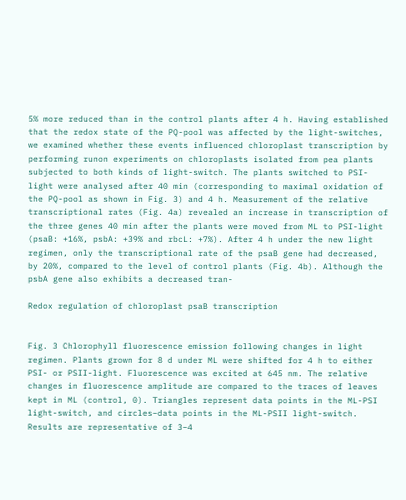5% more reduced than in the control plants after 4 h. Having established that the redox state of the PQ-pool was affected by the light-switches, we examined whether these events influenced chloroplast transcription by performing runon experiments on chloroplasts isolated from pea plants subjected to both kinds of light-switch. The plants switched to PSI-light were analysed after 40 min (corresponding to maximal oxidation of the PQ-pool as shown in Fig. 3) and 4 h. Measurement of the relative transcriptional rates (Fig. 4a) revealed an increase in transcription of the three genes 40 min after the plants were moved from ML to PSI-light (psaB: +16%, psbA: +39% and rbcL: +7%). After 4 h under the new light regimen, only the transcriptional rate of the psaB gene had decreased, by 20%, compared to the level of control plants (Fig. 4b). Although the psbA gene also exhibits a decreased tran-

Redox regulation of chloroplast psaB transcription


Fig. 3 Chlorophyll fluorescence emission following changes in light regimen. Plants grown for 8 d under ML were shifted for 4 h to either PSI- or PSII-light. Fluorescence was excited at 645 nm. The relative changes in fluorescence amplitude are compared to the traces of leaves kept in ML (control, 0). Triangles represent data points in the ML-PSI light-switch, and circles–data points in the ML-PSII light-switch. Results are representative of 3–4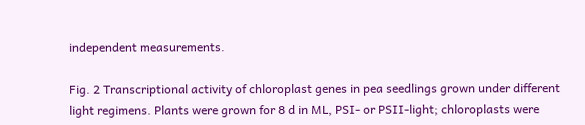independent measurements.

Fig. 2 Transcriptional activity of chloroplast genes in pea seedlings grown under different light regimens. Plants were grown for 8 d in ML, PSI- or PSII-light; chloroplasts were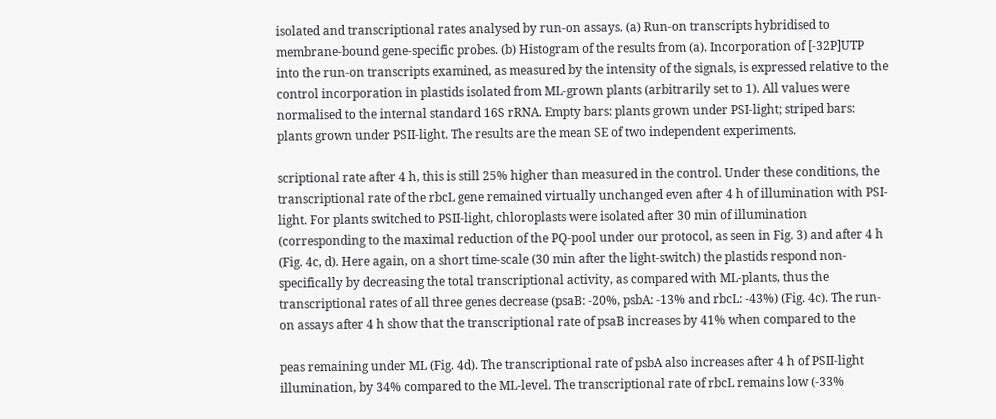isolated and transcriptional rates analysed by run-on assays. (a) Run-on transcripts hybridised to membrane-bound gene-specific probes. (b) Histogram of the results from (a). Incorporation of [-32P]UTP into the run-on transcripts examined, as measured by the intensity of the signals, is expressed relative to the control incorporation in plastids isolated from ML-grown plants (arbitrarily set to 1). All values were normalised to the internal standard 16S rRNA. Empty bars: plants grown under PSI-light; striped bars: plants grown under PSII-light. The results are the mean SE of two independent experiments.

scriptional rate after 4 h, this is still 25% higher than measured in the control. Under these conditions, the transcriptional rate of the rbcL gene remained virtually unchanged even after 4 h of illumination with PSI-light. For plants switched to PSII-light, chloroplasts were isolated after 30 min of illumination (corresponding to the maximal reduction of the PQ-pool under our protocol, as seen in Fig. 3) and after 4 h (Fig. 4c, d). Here again, on a short time-scale (30 min after the light-switch) the plastids respond non-specifically by decreasing the total transcriptional activity, as compared with ML-plants, thus the transcriptional rates of all three genes decrease (psaB: -20%, psbA: -13% and rbcL: -43%) (Fig. 4c). The run-on assays after 4 h show that the transcriptional rate of psaB increases by 41% when compared to the

peas remaining under ML (Fig. 4d). The transcriptional rate of psbA also increases after 4 h of PSII-light illumination, by 34% compared to the ML-level. The transcriptional rate of rbcL remains low (-33%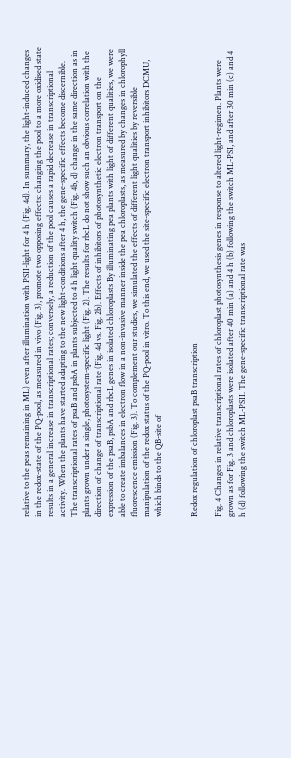relative to the peas remaining in ML) even after illumination with PSII-light for 4 h (Fig. 4d). In summary, the light-induced changes in the redox-state of the PQ-pool, as measured in vivo (Fig. 3), promote two opposing effects: changing the pool to a more oxidised state results in a general increase in transcriptional rates; conversely, a reduction of the pool causes a rapid decrease in transcriptional activity. When the plants have started adapting to the new light-conditions after 4 h, the gene-specific effects become discernible. The transcriptional rates of psaB and psbA in plants subjected to 4 h light quality switch (Fig. 4b, d) change in the same direction as in plants grown under a single, photosystem-specific light (Fig. 2). The results for rbcL do not show such an obvious correlation with the direction of change of transcriptional rate (Fig. 4d vs. Fig. 2b). Effects of inhibitors of photosynthetic electron transport on the expression of the psaB, psbA and rbcL genes in isolated chloroplasts By illuminating pea plants with light of different qualities, we were able to create imbalances in electron flow in a non-invasive manner inside the pea chloroplasts, as measured by changes in chlorophyll fluorescence emission (Fig. 3). To complement our studies, we simulated the effects of different light qualities by reversible manipulation of the redox status of the PQ-pool in vitro. To this end, we used the site-specific electron transport inhibitors DCMU, which binds to the QB-site of


Redox regulation of chloroplast psaB transcription

Fig. 4 Changes in relative transcriptional rates of chloroplast photosynthesis genes in response to altered light-regimen. Plants were grown as for Fig. 3 and chloroplasts were isolated after 40 min (a) and 4 h (b) following the switch ML-PSI, and after 30 min (c) and 4 h (d) following the switch ML-PSII. The gene-specific transcriptional rate was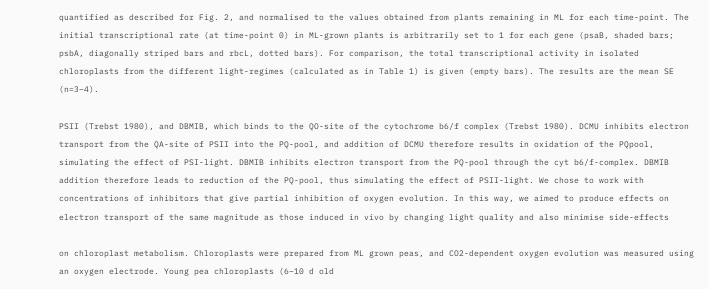quantified as described for Fig. 2, and normalised to the values obtained from plants remaining in ML for each time-point. The initial transcriptional rate (at time-point 0) in ML-grown plants is arbitrarily set to 1 for each gene (psaB, shaded bars; psbA, diagonally striped bars and rbcL, dotted bars). For comparison, the total transcriptional activity in isolated chloroplasts from the different light-regimes (calculated as in Table 1) is given (empty bars). The results are the mean SE (n=3–4).

PSII (Trebst 1980), and DBMIB, which binds to the QO-site of the cytochrome b6/f complex (Trebst 1980). DCMU inhibits electron transport from the QA-site of PSII into the PQ-pool, and addition of DCMU therefore results in oxidation of the PQpool, simulating the effect of PSI-light. DBMIB inhibits electron transport from the PQ-pool through the cyt b6/f-complex. DBMIB addition therefore leads to reduction of the PQ-pool, thus simulating the effect of PSII-light. We chose to work with concentrations of inhibitors that give partial inhibition of oxygen evolution. In this way, we aimed to produce effects on electron transport of the same magnitude as those induced in vivo by changing light quality and also minimise side-effects

on chloroplast metabolism. Chloroplasts were prepared from ML grown peas, and CO2-dependent oxygen evolution was measured using an oxygen electrode. Young pea chloroplasts (6–10 d old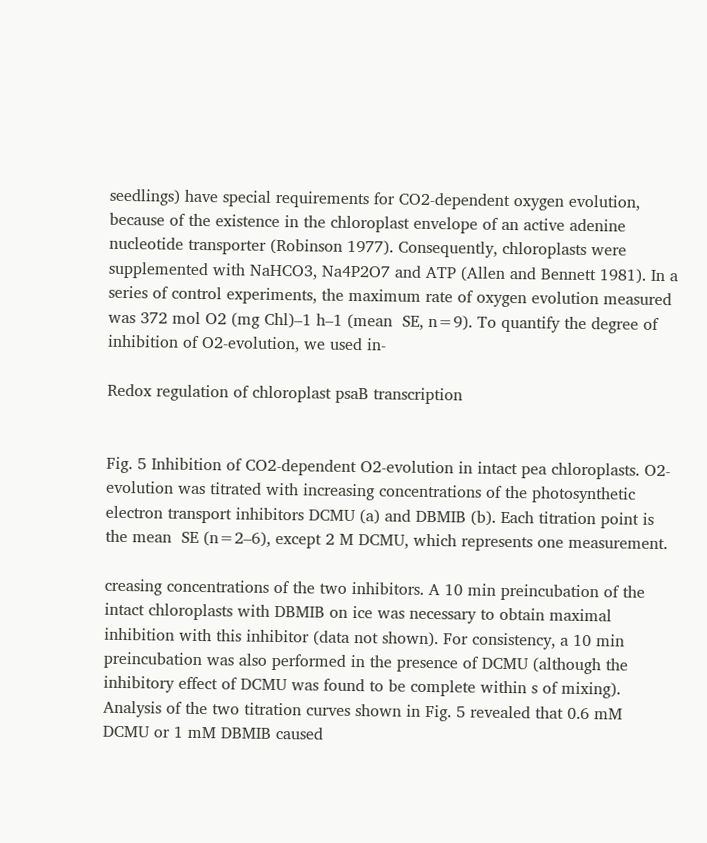seedlings) have special requirements for CO2-dependent oxygen evolution, because of the existence in the chloroplast envelope of an active adenine nucleotide transporter (Robinson 1977). Consequently, chloroplasts were supplemented with NaHCO3, Na4P2O7 and ATP (Allen and Bennett 1981). In a series of control experiments, the maximum rate of oxygen evolution measured was 372 mol O2 (mg Chl)–1 h–1 (mean  SE, n=9). To quantify the degree of inhibition of O2-evolution, we used in-

Redox regulation of chloroplast psaB transcription


Fig. 5 Inhibition of CO2-dependent O2-evolution in intact pea chloroplasts. O2-evolution was titrated with increasing concentrations of the photosynthetic electron transport inhibitors DCMU (a) and DBMIB (b). Each titration point is the mean  SE (n=2–6), except 2 M DCMU, which represents one measurement.

creasing concentrations of the two inhibitors. A 10 min preincubation of the intact chloroplasts with DBMIB on ice was necessary to obtain maximal inhibition with this inhibitor (data not shown). For consistency, a 10 min preincubation was also performed in the presence of DCMU (although the inhibitory effect of DCMU was found to be complete within s of mixing). Analysis of the two titration curves shown in Fig. 5 revealed that 0.6 mM DCMU or 1 mM DBMIB caused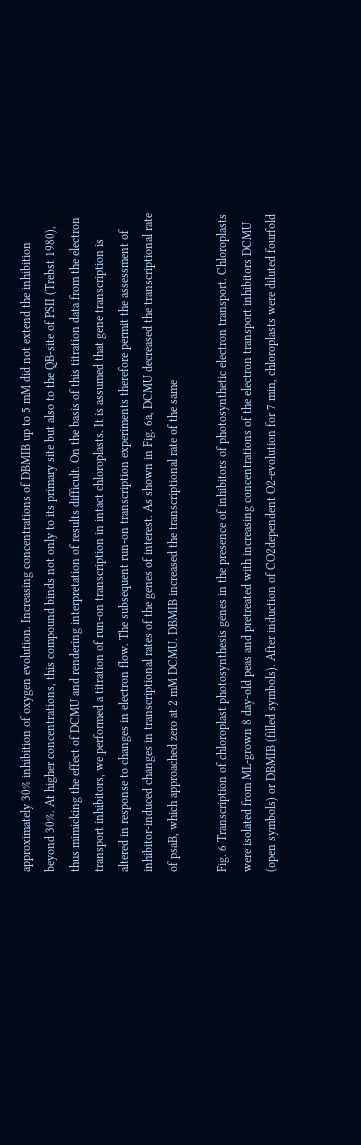approximately 30% inhibition of oxygen evolution. Increasing concentrations of DBMIB up to 5 mM did not extend the inhibition beyond 30%. At higher concentrations, this compound binds not only to its primary site but also to the QB-site of PSII (Trebst 1980), thus mimicking the effect of DCMU and rendering interpretation of results difficult. On the basis of this titration data from the electron transport inhibitors, we performed a titration of run-on transcription in intact chloroplasts. It is assumed that gene transcription is altered in response to changes in electron flow. The subsequent run-on transcription experiments therefore permit the assessment of inhibitor-induced changes in transcriptional rates of the genes of interest. As shown in Fig. 6a, DCMU decreased the transcriptional rate of psaB, which approached zero at 2 mM DCMU. DBMIB increased the transcriptional rate of the same

Fig. 6 Transcription of chloroplast photosynthesis genes in the presence of inhibitors of photosynthetic electron transport. Chloroplasts were isolated from ML-grown 8 day-old peas and pretreated with increasing concentrations of the electron transport inhibitors DCMU (open symbols) or DBMIB (filled symbols). After induction of CO2dependent O2-evolution for 7 min, chloroplasts were diluted fourfold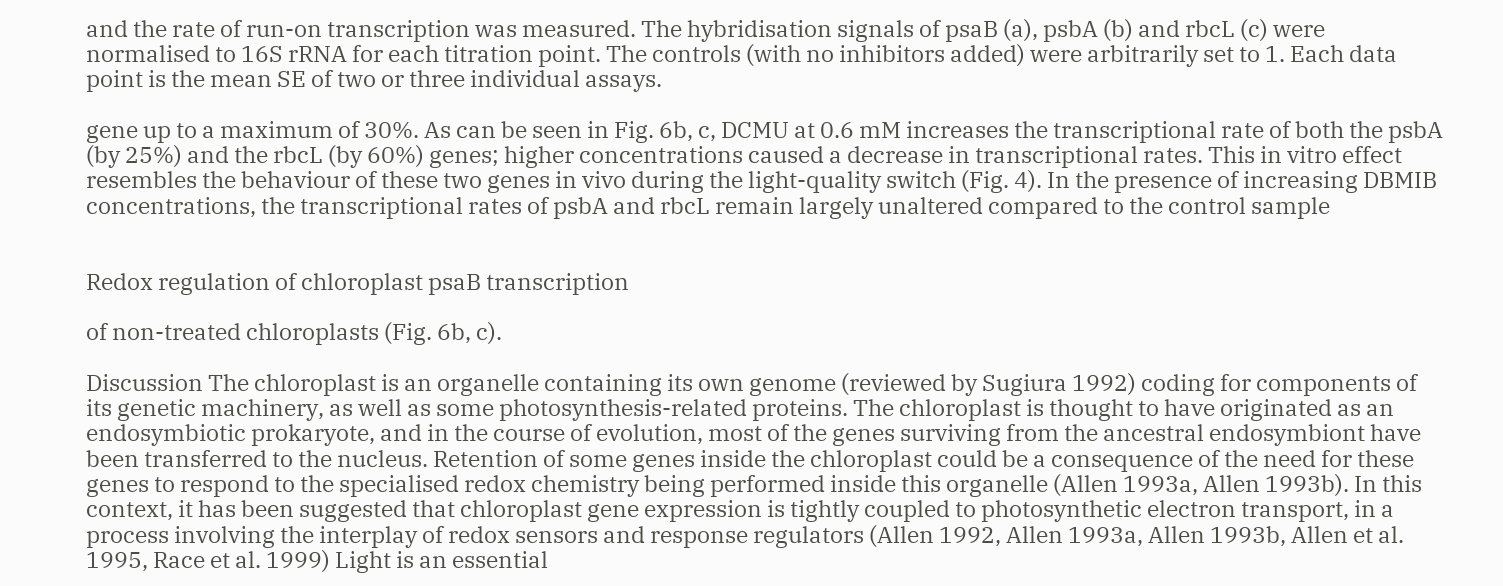and the rate of run-on transcription was measured. The hybridisation signals of psaB (a), psbA (b) and rbcL (c) were normalised to 16S rRNA for each titration point. The controls (with no inhibitors added) were arbitrarily set to 1. Each data point is the mean SE of two or three individual assays.

gene up to a maximum of 30%. As can be seen in Fig. 6b, c, DCMU at 0.6 mM increases the transcriptional rate of both the psbA (by 25%) and the rbcL (by 60%) genes; higher concentrations caused a decrease in transcriptional rates. This in vitro effect resembles the behaviour of these two genes in vivo during the light-quality switch (Fig. 4). In the presence of increasing DBMIB concentrations, the transcriptional rates of psbA and rbcL remain largely unaltered compared to the control sample


Redox regulation of chloroplast psaB transcription

of non-treated chloroplasts (Fig. 6b, c).

Discussion The chloroplast is an organelle containing its own genome (reviewed by Sugiura 1992) coding for components of its genetic machinery, as well as some photosynthesis-related proteins. The chloroplast is thought to have originated as an endosymbiotic prokaryote, and in the course of evolution, most of the genes surviving from the ancestral endosymbiont have been transferred to the nucleus. Retention of some genes inside the chloroplast could be a consequence of the need for these genes to respond to the specialised redox chemistry being performed inside this organelle (Allen 1993a, Allen 1993b). In this context, it has been suggested that chloroplast gene expression is tightly coupled to photosynthetic electron transport, in a process involving the interplay of redox sensors and response regulators (Allen 1992, Allen 1993a, Allen 1993b, Allen et al. 1995, Race et al. 1999) Light is an essential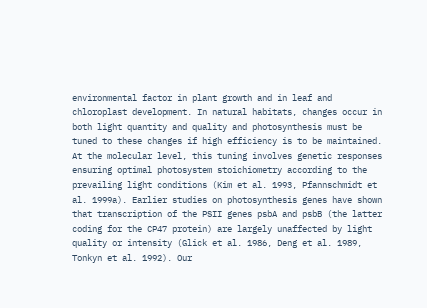environmental factor in plant growth and in leaf and chloroplast development. In natural habitats, changes occur in both light quantity and quality and photosynthesis must be tuned to these changes if high efficiency is to be maintained. At the molecular level, this tuning involves genetic responses ensuring optimal photosystem stoichiometry according to the prevailing light conditions (Kim et al. 1993, Pfannschmidt et al. 1999a). Earlier studies on photosynthesis genes have shown that transcription of the PSII genes psbA and psbB (the latter coding for the CP47 protein) are largely unaffected by light quality or intensity (Glick et al. 1986, Deng et al. 1989, Tonkyn et al. 1992). Our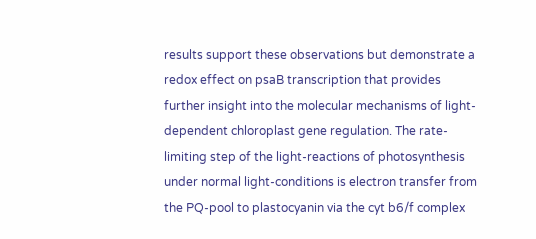results support these observations but demonstrate a redox effect on psaB transcription that provides further insight into the molecular mechanisms of light-dependent chloroplast gene regulation. The rate-limiting step of the light-reactions of photosynthesis under normal light-conditions is electron transfer from the PQ-pool to plastocyanin via the cyt b6/f complex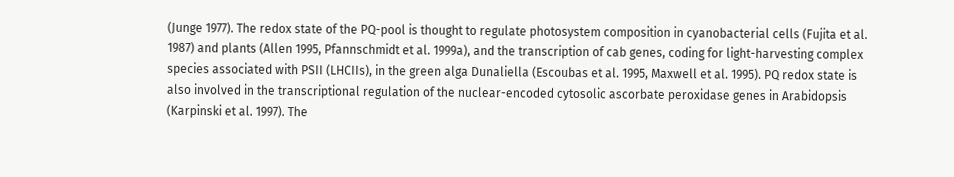(Junge 1977). The redox state of the PQ-pool is thought to regulate photosystem composition in cyanobacterial cells (Fujita et al. 1987) and plants (Allen 1995, Pfannschmidt et al. 1999a), and the transcription of cab genes, coding for light-harvesting complex species associated with PSII (LHCIIs), in the green alga Dunaliella (Escoubas et al. 1995, Maxwell et al. 1995). PQ redox state is also involved in the transcriptional regulation of the nuclear-encoded cytosolic ascorbate peroxidase genes in Arabidopsis (Karpinski et al. 1997). The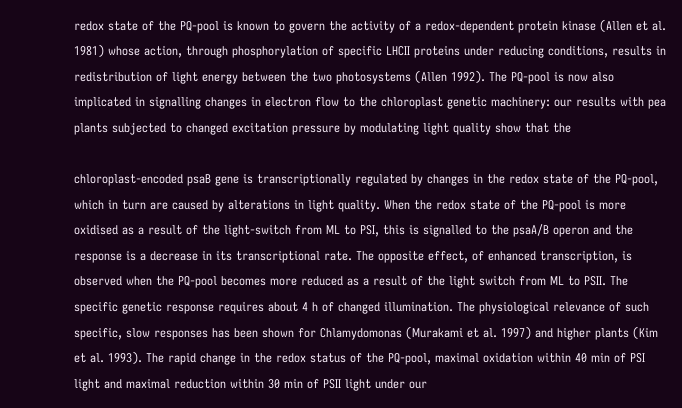redox state of the PQ-pool is known to govern the activity of a redox-dependent protein kinase (Allen et al. 1981) whose action, through phosphorylation of specific LHCII proteins under reducing conditions, results in redistribution of light energy between the two photosystems (Allen 1992). The PQ-pool is now also implicated in signalling changes in electron flow to the chloroplast genetic machinery: our results with pea plants subjected to changed excitation pressure by modulating light quality show that the

chloroplast-encoded psaB gene is transcriptionally regulated by changes in the redox state of the PQ-pool, which in turn are caused by alterations in light quality. When the redox state of the PQ-pool is more oxidised as a result of the light-switch from ML to PSI, this is signalled to the psaA/B operon and the response is a decrease in its transcriptional rate. The opposite effect, of enhanced transcription, is observed when the PQ-pool becomes more reduced as a result of the light switch from ML to PSII. The specific genetic response requires about 4 h of changed illumination. The physiological relevance of such specific, slow responses has been shown for Chlamydomonas (Murakami et al. 1997) and higher plants (Kim et al. 1993). The rapid change in the redox status of the PQ-pool, maximal oxidation within 40 min of PSI light and maximal reduction within 30 min of PSII light under our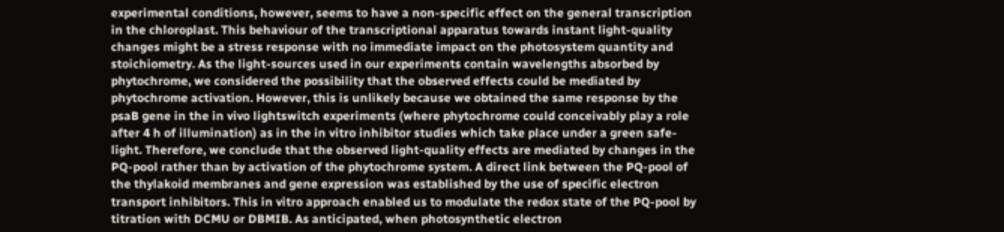experimental conditions, however, seems to have a non-specific effect on the general transcription in the chloroplast. This behaviour of the transcriptional apparatus towards instant light-quality changes might be a stress response with no immediate impact on the photosystem quantity and stoichiometry. As the light-sources used in our experiments contain wavelengths absorbed by phytochrome, we considered the possibility that the observed effects could be mediated by phytochrome activation. However, this is unlikely because we obtained the same response by the psaB gene in the in vivo lightswitch experiments (where phytochrome could conceivably play a role after 4 h of illumination) as in the in vitro inhibitor studies which take place under a green safe-light. Therefore, we conclude that the observed light-quality effects are mediated by changes in the PQ-pool rather than by activation of the phytochrome system. A direct link between the PQ-pool of the thylakoid membranes and gene expression was established by the use of specific electron transport inhibitors. This in vitro approach enabled us to modulate the redox state of the PQ-pool by titration with DCMU or DBMIB. As anticipated, when photosynthetic electron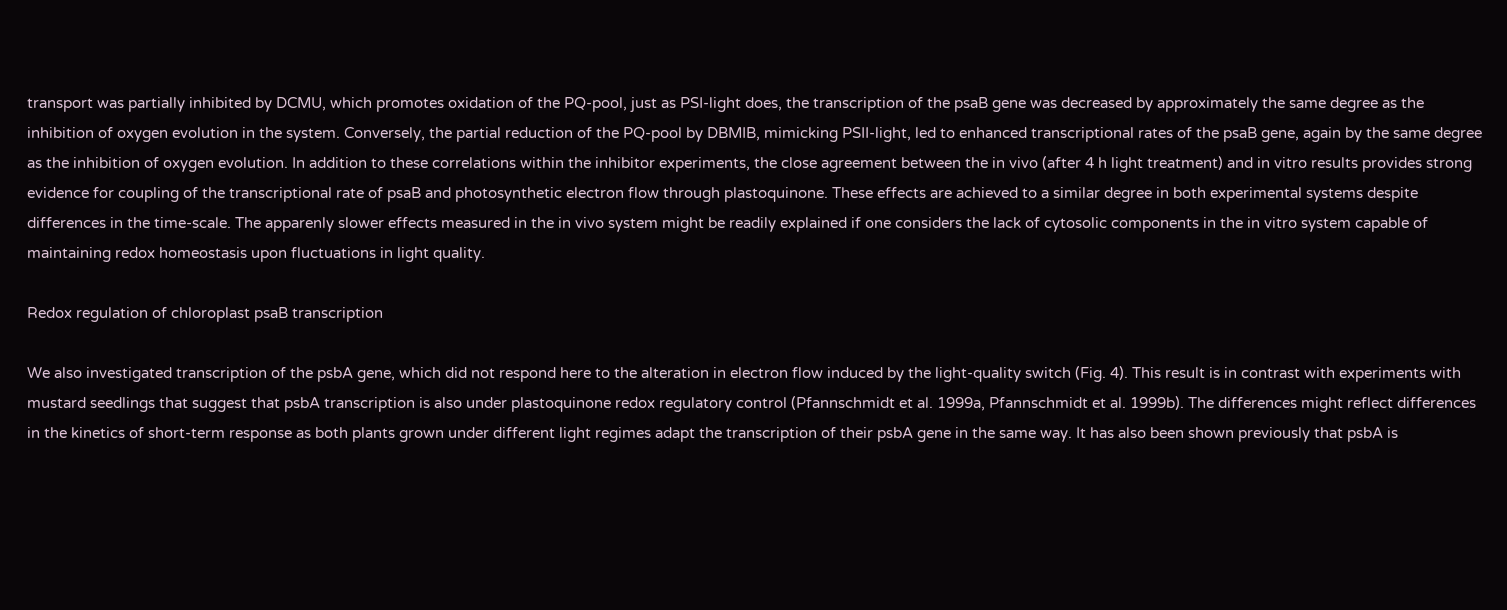transport was partially inhibited by DCMU, which promotes oxidation of the PQ-pool, just as PSI-light does, the transcription of the psaB gene was decreased by approximately the same degree as the inhibition of oxygen evolution in the system. Conversely, the partial reduction of the PQ-pool by DBMIB, mimicking PSII-light, led to enhanced transcriptional rates of the psaB gene, again by the same degree as the inhibition of oxygen evolution. In addition to these correlations within the inhibitor experiments, the close agreement between the in vivo (after 4 h light treatment) and in vitro results provides strong evidence for coupling of the transcriptional rate of psaB and photosynthetic electron flow through plastoquinone. These effects are achieved to a similar degree in both experimental systems despite differences in the time-scale. The apparenly slower effects measured in the in vivo system might be readily explained if one considers the lack of cytosolic components in the in vitro system capable of maintaining redox homeostasis upon fluctuations in light quality.

Redox regulation of chloroplast psaB transcription

We also investigated transcription of the psbA gene, which did not respond here to the alteration in electron flow induced by the light-quality switch (Fig. 4). This result is in contrast with experiments with mustard seedlings that suggest that psbA transcription is also under plastoquinone redox regulatory control (Pfannschmidt et al. 1999a, Pfannschmidt et al. 1999b). The differences might reflect differences in the kinetics of short-term response as both plants grown under different light regimes adapt the transcription of their psbA gene in the same way. It has also been shown previously that psbA is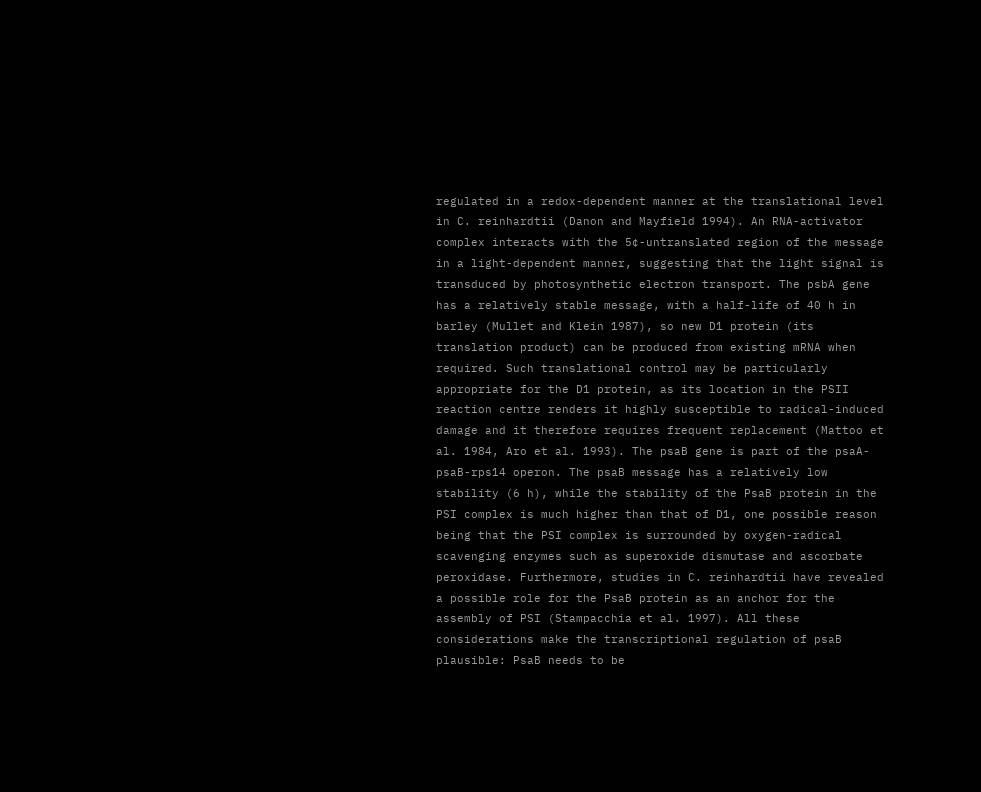regulated in a redox-dependent manner at the translational level in C. reinhardtii (Danon and Mayfield 1994). An RNA-activator complex interacts with the 5¢-untranslated region of the message in a light-dependent manner, suggesting that the light signal is transduced by photosynthetic electron transport. The psbA gene has a relatively stable message, with a half-life of 40 h in barley (Mullet and Klein 1987), so new D1 protein (its translation product) can be produced from existing mRNA when required. Such translational control may be particularly appropriate for the D1 protein, as its location in the PSII reaction centre renders it highly susceptible to radical-induced damage and it therefore requires frequent replacement (Mattoo et al. 1984, Aro et al. 1993). The psaB gene is part of the psaA-psaB-rps14 operon. The psaB message has a relatively low stability (6 h), while the stability of the PsaB protein in the PSI complex is much higher than that of D1, one possible reason being that the PSI complex is surrounded by oxygen-radical scavenging enzymes such as superoxide dismutase and ascorbate peroxidase. Furthermore, studies in C. reinhardtii have revealed a possible role for the PsaB protein as an anchor for the assembly of PSI (Stampacchia et al. 1997). All these considerations make the transcriptional regulation of psaB plausible: PsaB needs to be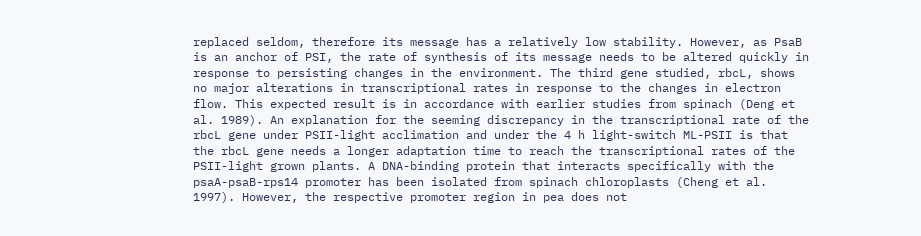replaced seldom, therefore its message has a relatively low stability. However, as PsaB is an anchor of PSI, the rate of synthesis of its message needs to be altered quickly in response to persisting changes in the environment. The third gene studied, rbcL, shows no major alterations in transcriptional rates in response to the changes in electron flow. This expected result is in accordance with earlier studies from spinach (Deng et al. 1989). An explanation for the seeming discrepancy in the transcriptional rate of the rbcL gene under PSII-light acclimation and under the 4 h light-switch ML-PSII is that the rbcL gene needs a longer adaptation time to reach the transcriptional rates of the PSII-light grown plants. A DNA-binding protein that interacts specifically with the psaA-psaB-rps14 promoter has been isolated from spinach chloroplasts (Cheng et al. 1997). However, the respective promoter region in pea does not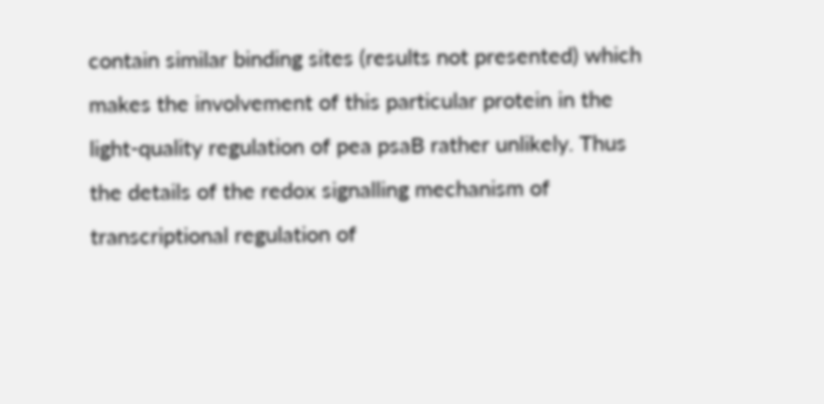contain similar binding sites (results not presented) which makes the involvement of this particular protein in the light-quality regulation of pea psaB rather unlikely. Thus the details of the redox signalling mechanism of transcriptional regulation of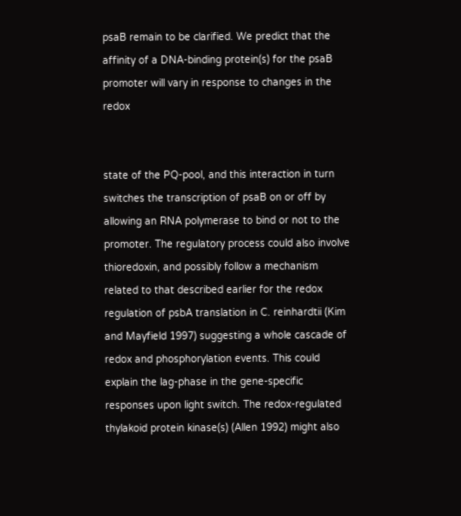psaB remain to be clarified. We predict that the affinity of a DNA-binding protein(s) for the psaB promoter will vary in response to changes in the redox


state of the PQ-pool, and this interaction in turn switches the transcription of psaB on or off by allowing an RNA polymerase to bind or not to the promoter. The regulatory process could also involve thioredoxin, and possibly follow a mechanism related to that described earlier for the redox regulation of psbA translation in C. reinhardtii (Kim and Mayfield 1997) suggesting a whole cascade of redox and phosphorylation events. This could explain the lag-phase in the gene-specific responses upon light switch. The redox-regulated thylakoid protein kinase(s) (Allen 1992) might also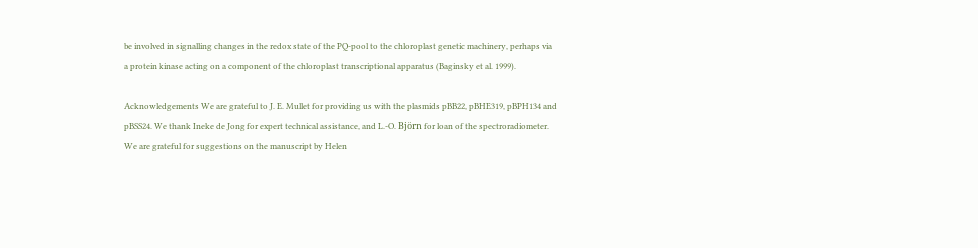be involved in signalling changes in the redox state of the PQ-pool to the chloroplast genetic machinery, perhaps via a protein kinase acting on a component of the chloroplast transcriptional apparatus (Baginsky et al. 1999).

Acknowledgements We are grateful to J. E. Mullet for providing us with the plasmids pBB22, pBHE319, pBPH134 and pBSS24. We thank Ineke de Jong for expert technical assistance, and L.-O. Björn for loan of the spectroradiometer. We are grateful for suggestions on the manuscript by Helen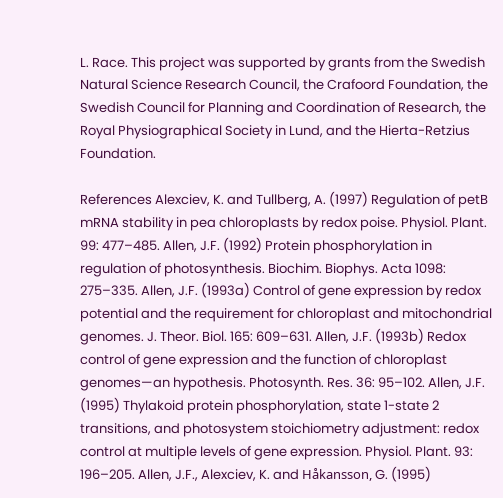L. Race. This project was supported by grants from the Swedish Natural Science Research Council, the Crafoord Foundation, the Swedish Council for Planning and Coordination of Research, the Royal Physiographical Society in Lund, and the Hierta-Retzius Foundation.

References Alexciev, K. and Tullberg, A. (1997) Regulation of petB mRNA stability in pea chloroplasts by redox poise. Physiol. Plant. 99: 477–485. Allen, J.F. (1992) Protein phosphorylation in regulation of photosynthesis. Biochim. Biophys. Acta 1098: 275–335. Allen, J.F. (1993a) Control of gene expression by redox potential and the requirement for chloroplast and mitochondrial genomes. J. Theor. Biol. 165: 609–631. Allen, J.F. (1993b) Redox control of gene expression and the function of chloroplast genomes—an hypothesis. Photosynth. Res. 36: 95–102. Allen, J.F. (1995) Thylakoid protein phosphorylation, state 1-state 2 transitions, and photosystem stoichiometry adjustment: redox control at multiple levels of gene expression. Physiol. Plant. 93: 196–205. Allen, J.F., Alexciev, K. and Håkansson, G. (1995)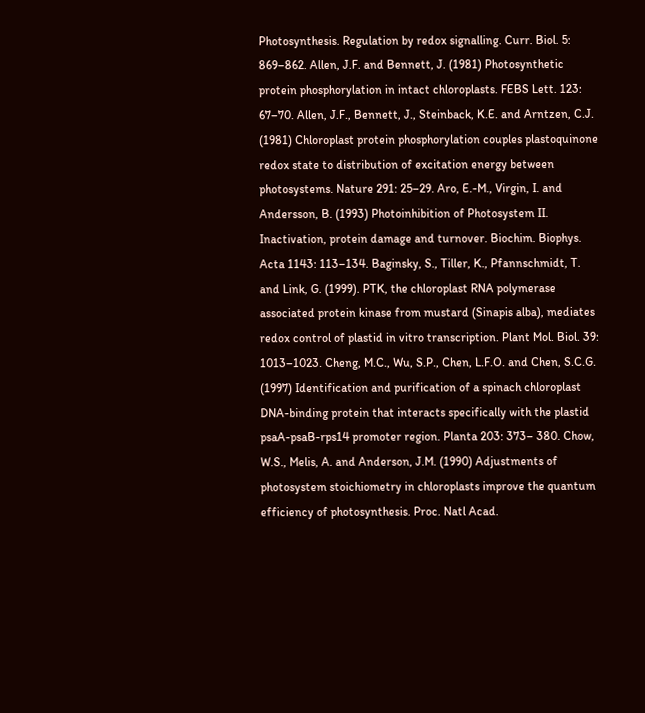Photosynthesis. Regulation by redox signalling. Curr. Biol. 5: 869–862. Allen, J.F. and Bennett, J. (1981) Photosynthetic protein phosphorylation in intact chloroplasts. FEBS Lett. 123: 67–70. Allen, J.F., Bennett, J., Steinback, K.E. and Arntzen, C.J. (1981) Chloroplast protein phosphorylation couples plastoquinone redox state to distribution of excitation energy between photosystems. Nature 291: 25–29. Aro, E.-M., Virgin, I. and Andersson, B. (1993) Photoinhibition of Photosystem II. Inactivation, protein damage and turnover. Biochim. Biophys. Acta 1143: 113–134. Baginsky, S., Tiller, K., Pfannschmidt, T. and Link, G. (1999). PTK, the chloroplast RNA polymerase associated protein kinase from mustard (Sinapis alba), mediates redox control of plastid in vitro transcription. Plant Mol. Biol. 39: 1013–1023. Cheng, M.C., Wu, S.P., Chen, L.F.O. and Chen, S.C.G. (1997) Identification and purification of a spinach chloroplast DNA-binding protein that interacts specifically with the plastid psaA-psaB-rps14 promoter region. Planta 203: 373– 380. Chow, W.S., Melis, A. and Anderson, J.M. (1990) Adjustments of photosystem stoichiometry in chloroplasts improve the quantum efficiency of photosynthesis. Proc. Natl Acad.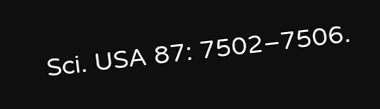Sci. USA 87: 7502–7506.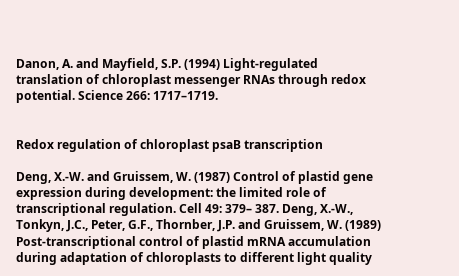Danon, A. and Mayfield, S.P. (1994) Light-regulated translation of chloroplast messenger RNAs through redox potential. Science 266: 1717–1719.


Redox regulation of chloroplast psaB transcription

Deng, X.-W. and Gruissem, W. (1987) Control of plastid gene expression during development: the limited role of transcriptional regulation. Cell 49: 379– 387. Deng, X.-W., Tonkyn, J.C., Peter, G.F., Thornber, J.P. and Gruissem, W. (1989) Post-transcriptional control of plastid mRNA accumulation during adaptation of chloroplasts to different light quality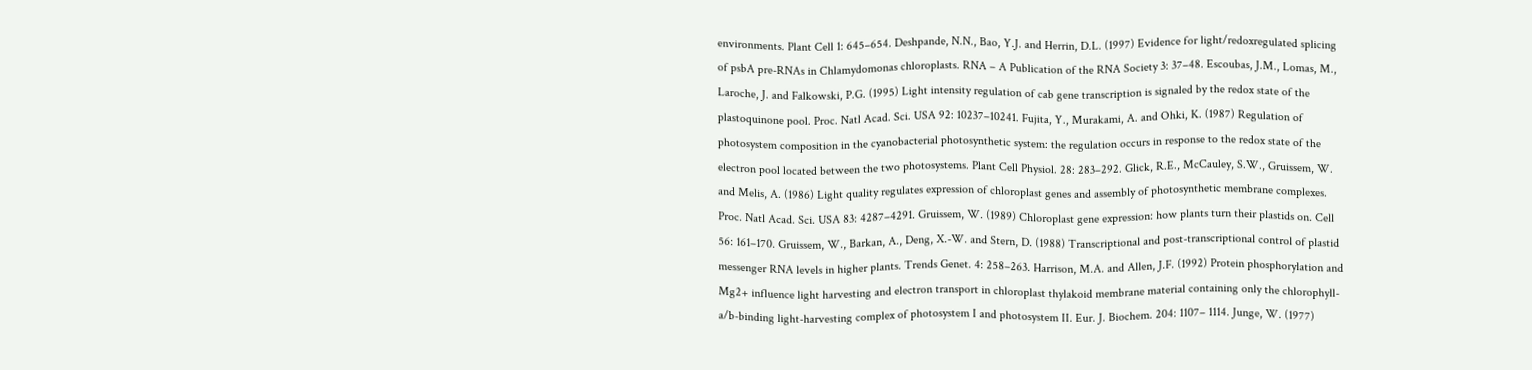environments. Plant Cell 1: 645–654. Deshpande, N.N., Bao, Y.J. and Herrin, D.L. (1997) Evidence for light/redoxregulated splicing of psbA pre-RNAs in Chlamydomonas chloroplasts. RNA – A Publication of the RNA Society 3: 37–48. Escoubas, J.M., Lomas, M., Laroche, J. and Falkowski, P.G. (1995) Light intensity regulation of cab gene transcription is signaled by the redox state of the plastoquinone pool. Proc. Natl Acad. Sci. USA 92: 10237–10241. Fujita, Y., Murakami, A. and Ohki, K. (1987) Regulation of photosystem composition in the cyanobacterial photosynthetic system: the regulation occurs in response to the redox state of the electron pool located between the two photosystems. Plant Cell Physiol. 28: 283–292. Glick, R.E., McCauley, S.W., Gruissem, W. and Melis, A. (1986) Light quality regulates expression of chloroplast genes and assembly of photosynthetic membrane complexes. Proc. Natl Acad. Sci. USA 83: 4287–4291. Gruissem, W. (1989) Chloroplast gene expression: how plants turn their plastids on. Cell 56: 161–170. Gruissem, W., Barkan, A., Deng, X.-W. and Stern, D. (1988) Transcriptional and post-transcriptional control of plastid messenger RNA levels in higher plants. Trends Genet. 4: 258–263. Harrison, M.A. and Allen, J.F. (1992) Protein phosphorylation and Mg2+ influence light harvesting and electron transport in chloroplast thylakoid membrane material containing only the chlorophyll-a/b-binding light-harvesting complex of photosystem I and photosystem II. Eur. J. Biochem. 204: 1107– 1114. Junge, W. (1977)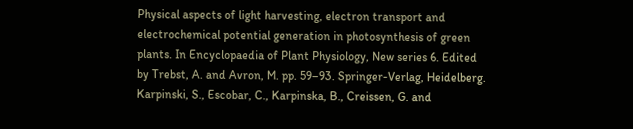Physical aspects of light harvesting, electron transport and electrochemical potential generation in photosynthesis of green plants. In Encyclopaedia of Plant Physiology, New series 6. Edited by Trebst, A. and Avron, M. pp. 59–93. Springer-Verlag, Heidelberg. Karpinski, S., Escobar, C., Karpinska, B., Creissen, G. and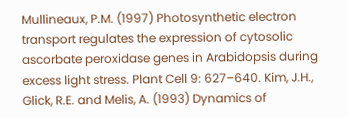Mullineaux, P.M. (1997) Photosynthetic electron transport regulates the expression of cytosolic ascorbate peroxidase genes in Arabidopsis during excess light stress. Plant Cell 9: 627–640. Kim, J.H., Glick, R.E. and Melis, A. (1993) Dynamics of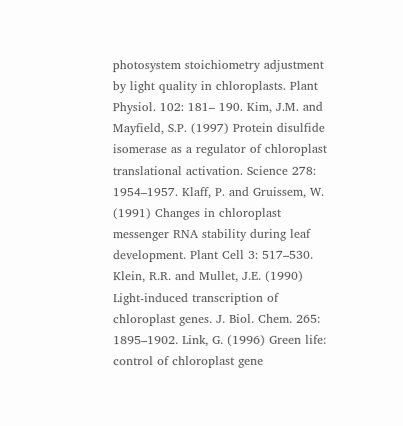photosystem stoichiometry adjustment by light quality in chloroplasts. Plant Physiol. 102: 181– 190. Kim, J.M. and Mayfield, S.P. (1997) Protein disulfide isomerase as a regulator of chloroplast translational activation. Science 278: 1954–1957. Klaff, P. and Gruissem, W. (1991) Changes in chloroplast messenger RNA stability during leaf development. Plant Cell 3: 517–530. Klein, R.R. and Mullet, J.E. (1990) Light-induced transcription of chloroplast genes. J. Biol. Chem. 265: 1895–1902. Link, G. (1996) Green life: control of chloroplast gene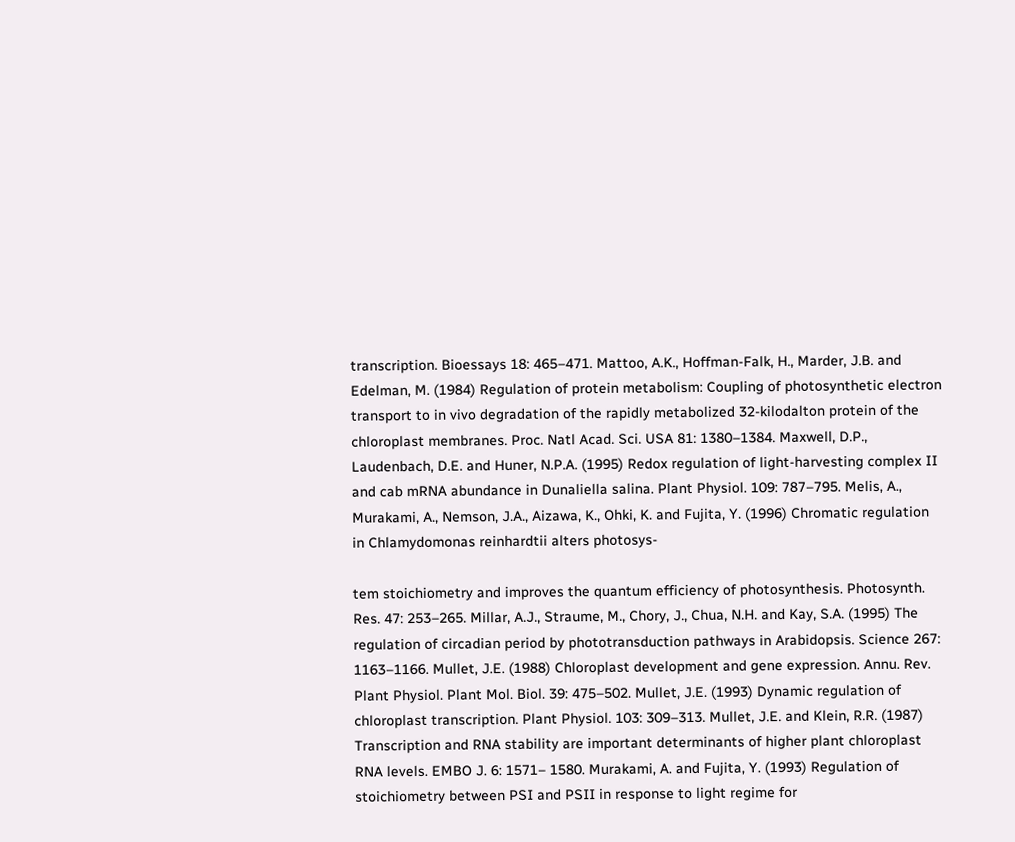transcription. Bioessays 18: 465–471. Mattoo, A.K., Hoffman-Falk, H., Marder, J.B. and Edelman, M. (1984) Regulation of protein metabolism: Coupling of photosynthetic electron transport to in vivo degradation of the rapidly metabolized 32-kilodalton protein of the chloroplast membranes. Proc. Natl Acad. Sci. USA 81: 1380–1384. Maxwell, D.P., Laudenbach, D.E. and Huner, N.P.A. (1995) Redox regulation of light-harvesting complex II and cab mRNA abundance in Dunaliella salina. Plant Physiol. 109: 787–795. Melis, A., Murakami, A., Nemson, J.A., Aizawa, K., Ohki, K. and Fujita, Y. (1996) Chromatic regulation in Chlamydomonas reinhardtii alters photosys-

tem stoichiometry and improves the quantum efficiency of photosynthesis. Photosynth. Res. 47: 253–265. Millar, A.J., Straume, M., Chory, J., Chua, N.H. and Kay, S.A. (1995) The regulation of circadian period by phototransduction pathways in Arabidopsis. Science 267: 1163–1166. Mullet, J.E. (1988) Chloroplast development and gene expression. Annu. Rev. Plant Physiol. Plant Mol. Biol. 39: 475–502. Mullet, J.E. (1993) Dynamic regulation of chloroplast transcription. Plant Physiol. 103: 309–313. Mullet, J.E. and Klein, R.R. (1987) Transcription and RNA stability are important determinants of higher plant chloroplast RNA levels. EMBO J. 6: 1571– 1580. Murakami, A. and Fujita, Y. (1993) Regulation of stoichiometry between PSI and PSII in response to light regime for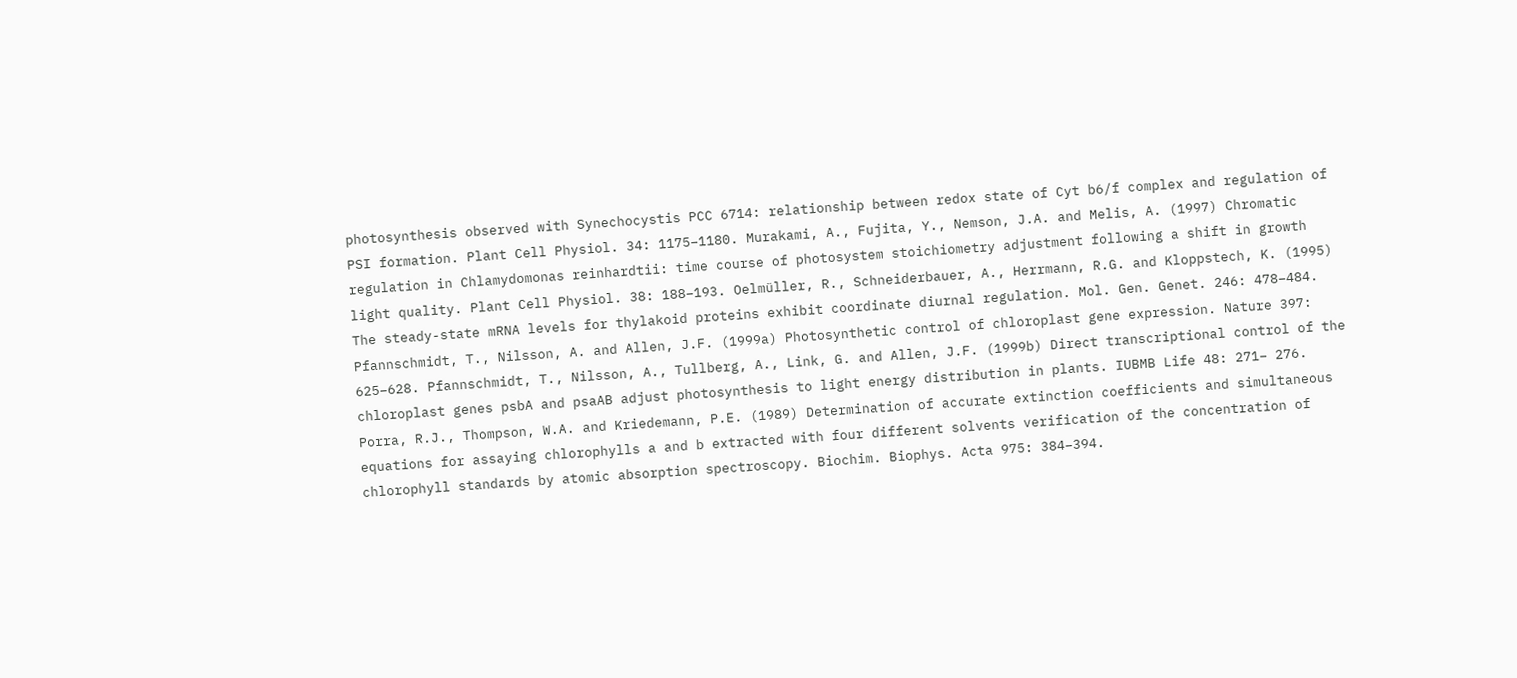photosynthesis observed with Synechocystis PCC 6714: relationship between redox state of Cyt b6/f complex and regulation of PSI formation. Plant Cell Physiol. 34: 1175–1180. Murakami, A., Fujita, Y., Nemson, J.A. and Melis, A. (1997) Chromatic regulation in Chlamydomonas reinhardtii: time course of photosystem stoichiometry adjustment following a shift in growth light quality. Plant Cell Physiol. 38: 188–193. Oelmüller, R., Schneiderbauer, A., Herrmann, R.G. and Kloppstech, K. (1995) The steady-state mRNA levels for thylakoid proteins exhibit coordinate diurnal regulation. Mol. Gen. Genet. 246: 478–484. Pfannschmidt, T., Nilsson, A. and Allen, J.F. (1999a) Photosynthetic control of chloroplast gene expression. Nature 397: 625–628. Pfannschmidt, T., Nilsson, A., Tullberg, A., Link, G. and Allen, J.F. (1999b) Direct transcriptional control of the chloroplast genes psbA and psaAB adjust photosynthesis to light energy distribution in plants. IUBMB Life 48: 271– 276. Porra, R.J., Thompson, W.A. and Kriedemann, P.E. (1989) Determination of accurate extinction coefficients and simultaneous equations for assaying chlorophylls a and b extracted with four different solvents verification of the concentration of chlorophyll standards by atomic absorption spectroscopy. Biochim. Biophys. Acta 975: 384–394.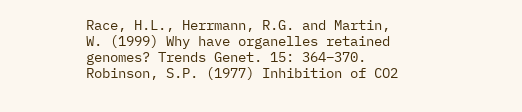Race, H.L., Herrmann, R.G. and Martin, W. (1999) Why have organelles retained genomes? Trends Genet. 15: 364–370. Robinson, S.P. (1977) Inhibition of CO2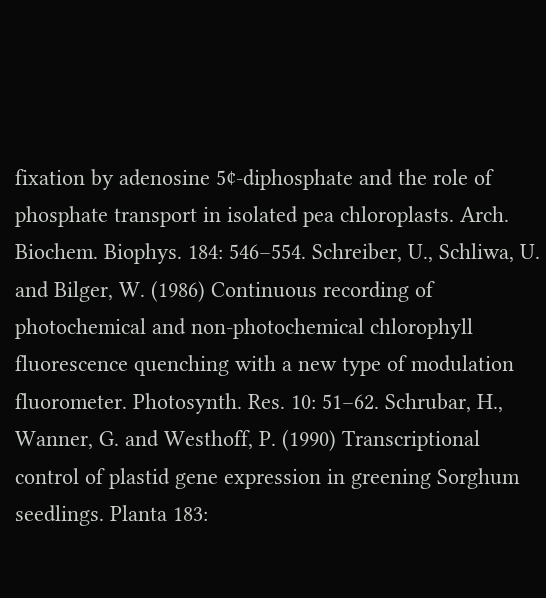fixation by adenosine 5¢-diphosphate and the role of phosphate transport in isolated pea chloroplasts. Arch. Biochem. Biophys. 184: 546–554. Schreiber, U., Schliwa, U. and Bilger, W. (1986) Continuous recording of photochemical and non-photochemical chlorophyll fluorescence quenching with a new type of modulation fluorometer. Photosynth. Res. 10: 51–62. Schrubar, H., Wanner, G. and Westhoff, P. (1990) Transcriptional control of plastid gene expression in greening Sorghum seedlings. Planta 183: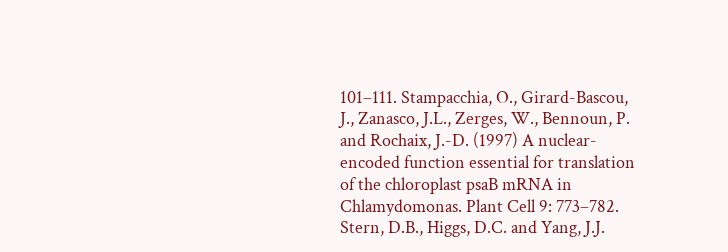101–111. Stampacchia, O., Girard-Bascou, J., Zanasco, J.L., Zerges, W., Bennoun, P. and Rochaix, J.-D. (1997) A nuclear-encoded function essential for translation of the chloroplast psaB mRNA in Chlamydomonas. Plant Cell 9: 773–782. Stern, D.B., Higgs, D.C. and Yang, J.J.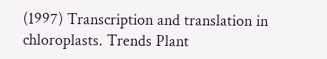(1997) Transcription and translation in chloroplasts. Trends Plant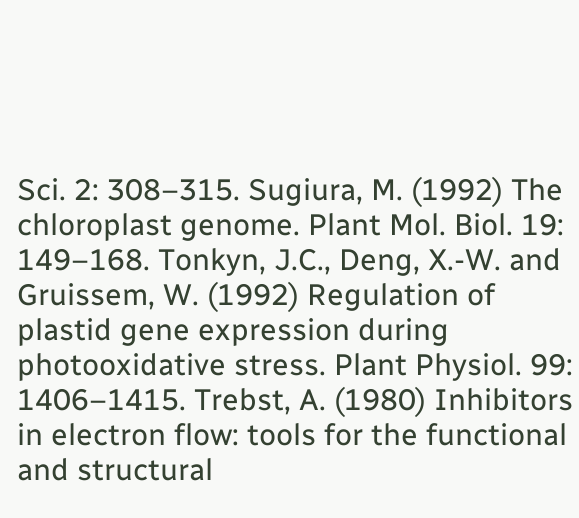Sci. 2: 308–315. Sugiura, M. (1992) The chloroplast genome. Plant Mol. Biol. 19: 149–168. Tonkyn, J.C., Deng, X.-W. and Gruissem, W. (1992) Regulation of plastid gene expression during photooxidative stress. Plant Physiol. 99: 1406–1415. Trebst, A. (1980) Inhibitors in electron flow: tools for the functional and structural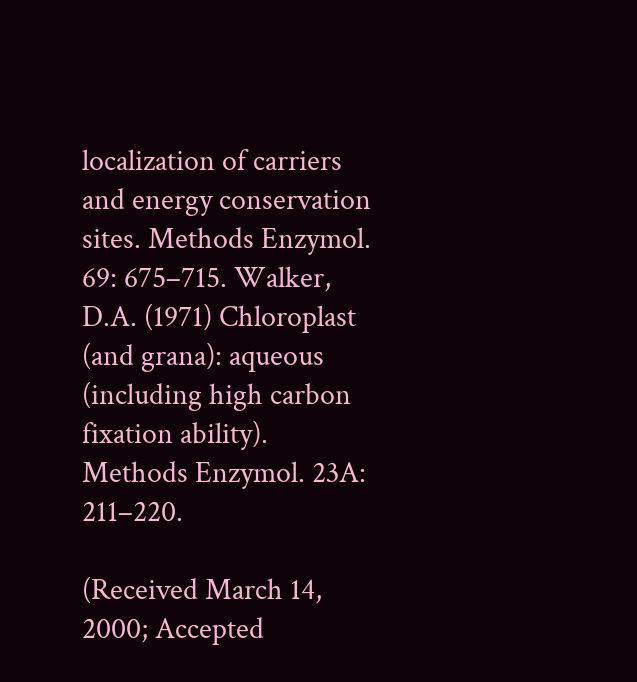localization of carriers and energy conservation sites. Methods Enzymol. 69: 675–715. Walker, D.A. (1971) Chloroplast (and grana): aqueous (including high carbon fixation ability). Methods Enzymol. 23A: 211–220.

(Received March 14, 2000; Accepted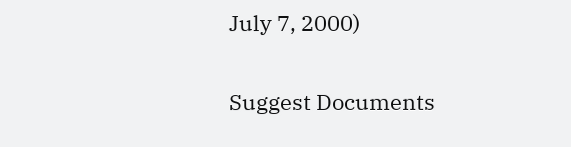July 7, 2000)

Suggest Documents